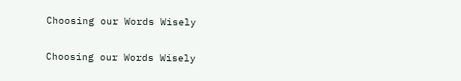Choosing our Words Wisely

Choosing our Words Wisely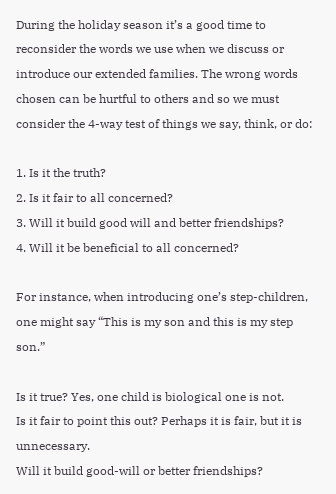During the holiday season it’s a good time to reconsider the words we use when we discuss or introduce our extended families. The wrong words chosen can be hurtful to others and so we must consider the 4-way test of things we say, think, or do:

1. Is it the truth?
2. Is it fair to all concerned?
3. Will it build good will and better friendships?
4. Will it be beneficial to all concerned?

For instance, when introducing one’s step-children, one might say “This is my son and this is my step son.”

Is it true? Yes, one child is biological one is not.
Is it fair to point this out? Perhaps it is fair, but it is unnecessary.
Will it build good-will or better friendships?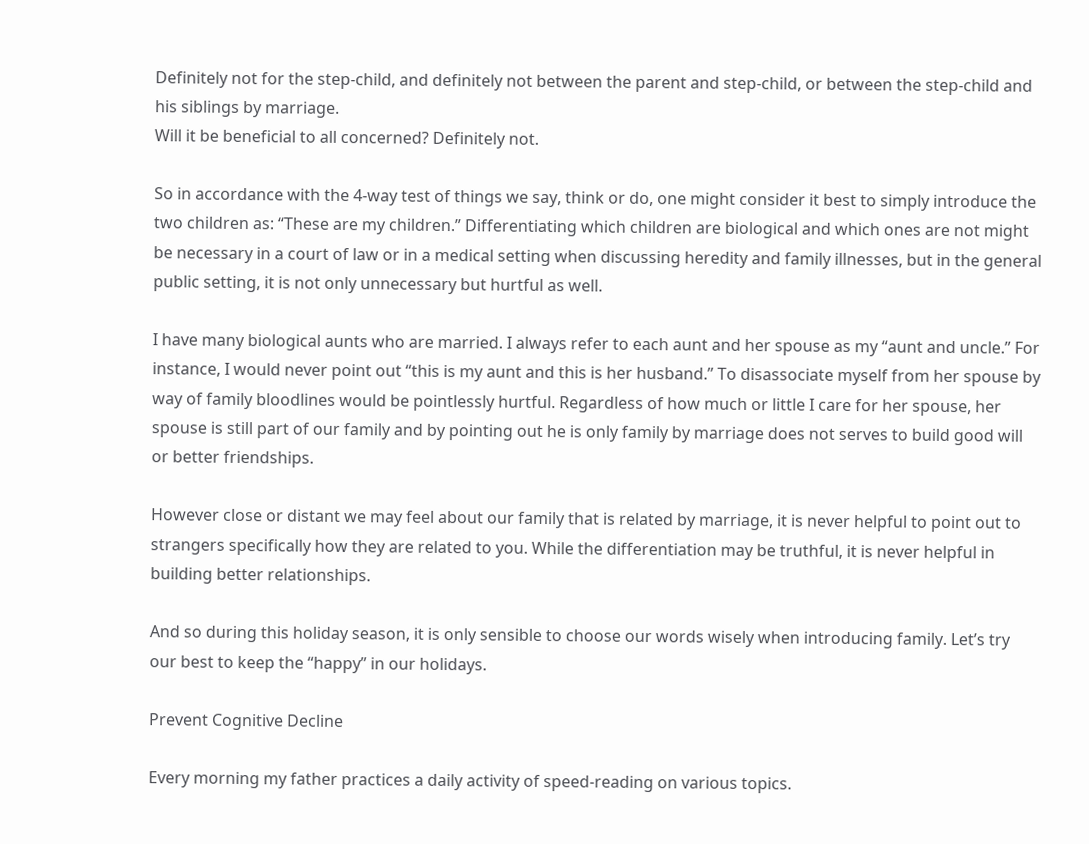Definitely not for the step-child, and definitely not between the parent and step-child, or between the step-child and his siblings by marriage.
Will it be beneficial to all concerned? Definitely not.

So in accordance with the 4-way test of things we say, think or do, one might consider it best to simply introduce the two children as: “These are my children.” Differentiating which children are biological and which ones are not might be necessary in a court of law or in a medical setting when discussing heredity and family illnesses, but in the general public setting, it is not only unnecessary but hurtful as well.

I have many biological aunts who are married. I always refer to each aunt and her spouse as my “aunt and uncle.” For instance, I would never point out “this is my aunt and this is her husband.” To disassociate myself from her spouse by way of family bloodlines would be pointlessly hurtful. Regardless of how much or little I care for her spouse, her spouse is still part of our family and by pointing out he is only family by marriage does not serves to build good will or better friendships.

However close or distant we may feel about our family that is related by marriage, it is never helpful to point out to strangers specifically how they are related to you. While the differentiation may be truthful, it is never helpful in building better relationships.

And so during this holiday season, it is only sensible to choose our words wisely when introducing family. Let’s try our best to keep the “happy” in our holidays.

Prevent Cognitive Decline

Every morning my father practices a daily activity of speed-reading on various topics.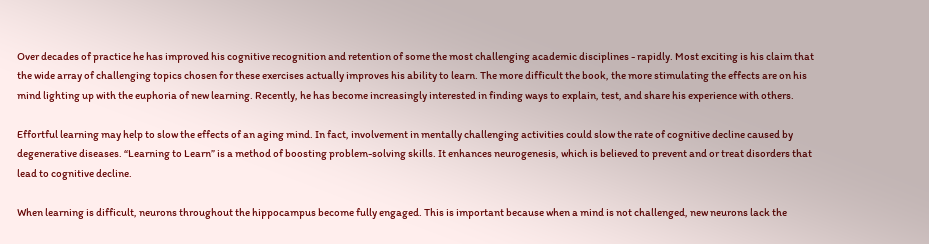Over decades of practice he has improved his cognitive recognition and retention of some the most challenging academic disciplines - rapidly. Most exciting is his claim that the wide array of challenging topics chosen for these exercises actually improves his ability to learn. The more difficult the book, the more stimulating the effects are on his mind lighting up with the euphoria of new learning. Recently, he has become increasingly interested in finding ways to explain, test, and share his experience with others.

Effortful learning may help to slow the effects of an aging mind. In fact, involvement in mentally challenging activities could slow the rate of cognitive decline caused by degenerative diseases. “Learning to Learn” is a method of boosting problem-solving skills. It enhances neurogenesis, which is believed to prevent and or treat disorders that lead to cognitive decline.

When learning is difficult, neurons throughout the hippocampus become fully engaged. This is important because when a mind is not challenged, new neurons lack the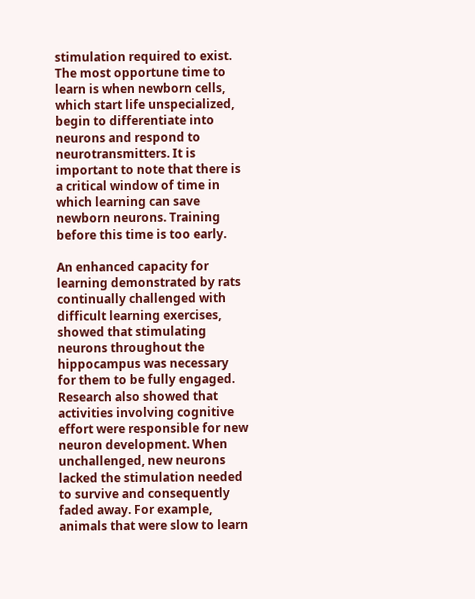stimulation required to exist. The most opportune time to learn is when newborn cells, which start life unspecialized, begin to differentiate into neurons and respond to neurotransmitters. It is important to note that there is a critical window of time in which learning can save newborn neurons. Training before this time is too early.

An enhanced capacity for learning demonstrated by rats continually challenged with difficult learning exercises, showed that stimulating neurons throughout the hippocampus was necessary for them to be fully engaged. Research also showed that activities involving cognitive effort were responsible for new neuron development. When unchallenged, new neurons lacked the stimulation needed to survive and consequently faded away. For example, animals that were slow to learn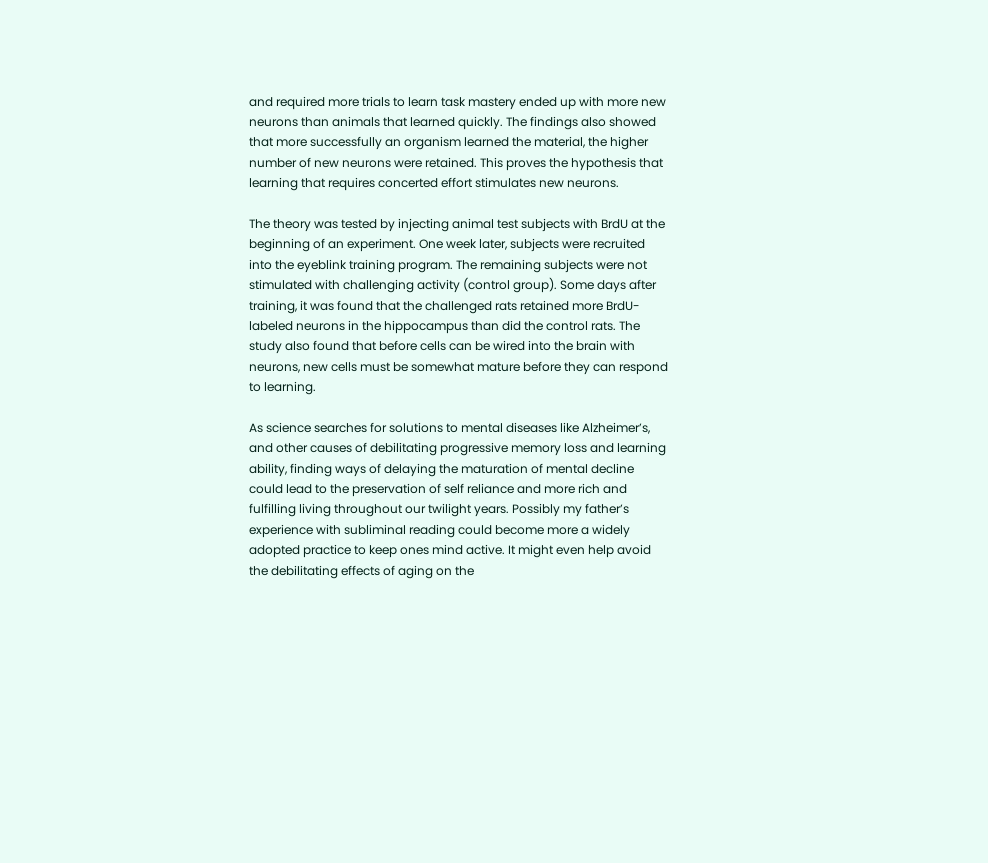and required more trials to learn task mastery ended up with more new neurons than animals that learned quickly. The findings also showed that more successfully an organism learned the material, the higher number of new neurons were retained. This proves the hypothesis that learning that requires concerted effort stimulates new neurons.

The theory was tested by injecting animal test subjects with BrdU at the beginning of an experiment. One week later, subjects were recruited into the eyeblink training program. The remaining subjects were not stimulated with challenging activity (control group). Some days after training, it was found that the challenged rats retained more BrdU-labeled neurons in the hippocampus than did the control rats. The study also found that before cells can be wired into the brain with neurons, new cells must be somewhat mature before they can respond to learning.

As science searches for solutions to mental diseases like Alzheimer’s, and other causes of debilitating progressive memory loss and learning ability, finding ways of delaying the maturation of mental decline could lead to the preservation of self reliance and more rich and fulfilling living throughout our twilight years. Possibly my father’s experience with subliminal reading could become more a widely adopted practice to keep ones mind active. It might even help avoid the debilitating effects of aging on the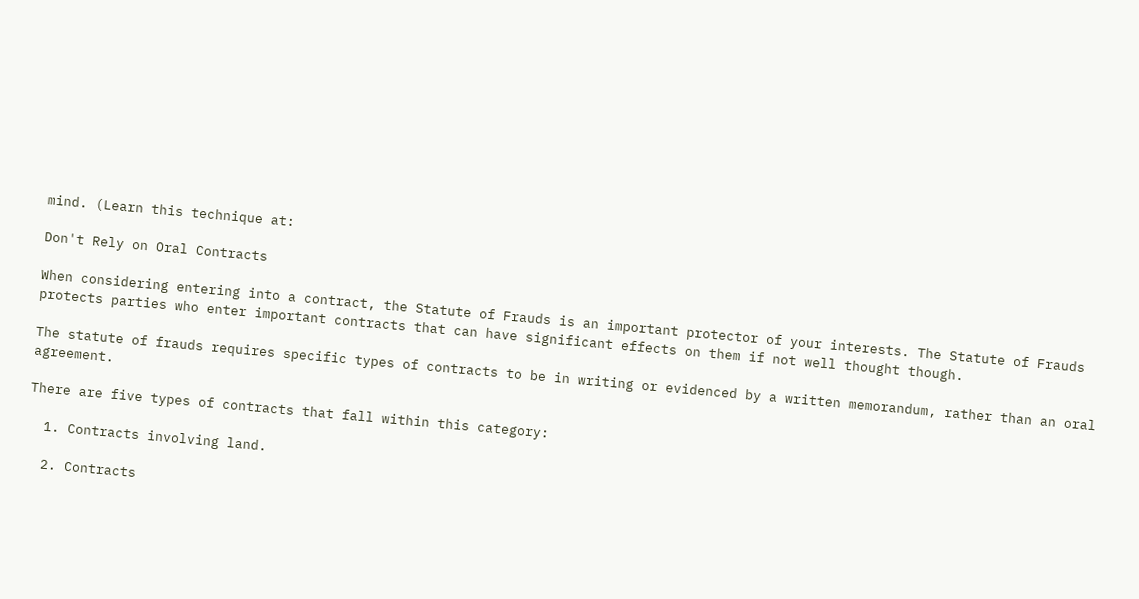mind. (Learn this technique at:

Don't Rely on Oral Contracts

When considering entering into a contract, the Statute of Frauds is an important protector of your interests. The Statute of Frauds protects parties who enter important contracts that can have significant effects on them if not well thought though.

The statute of frauds requires specific types of contracts to be in writing or evidenced by a written memorandum, rather than an oral agreement.

There are five types of contracts that fall within this category:

  1. Contracts involving land.

  2. Contracts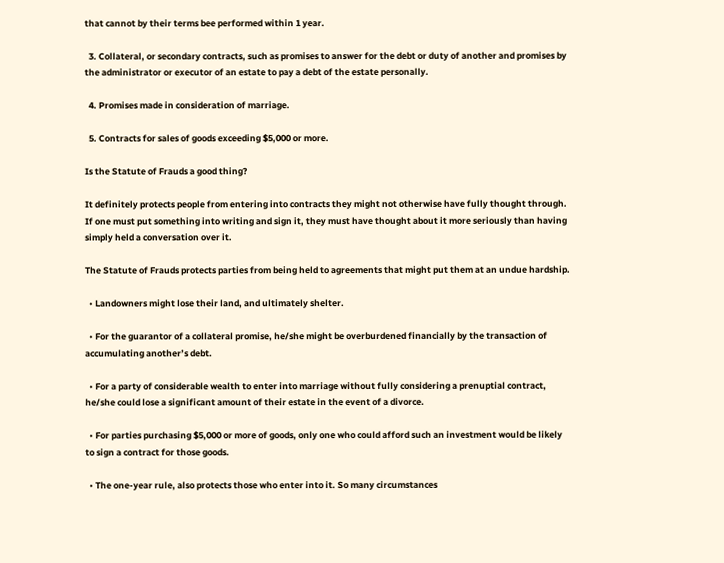that cannot by their terms bee performed within 1 year.

  3. Collateral, or secondary contracts, such as promises to answer for the debt or duty of another and promises by the administrator or executor of an estate to pay a debt of the estate personally.

  4. Promises made in consideration of marriage.

  5. Contracts for sales of goods exceeding $5,000 or more.

Is the Statute of Frauds a good thing?

It definitely protects people from entering into contracts they might not otherwise have fully thought through. If one must put something into writing and sign it, they must have thought about it more seriously than having simply held a conversation over it.

The Statute of Frauds protects parties from being held to agreements that might put them at an undue hardship.

  • Landowners might lose their land, and ultimately shelter.

  • For the guarantor of a collateral promise, he/she might be overburdened financially by the transaction of accumulating another’s debt.

  • For a party of considerable wealth to enter into marriage without fully considering a prenuptial contract, he/she could lose a significant amount of their estate in the event of a divorce.

  • For parties purchasing $5,000 or more of goods, only one who could afford such an investment would be likely to sign a contract for those goods.

  • The one-year rule, also protects those who enter into it. So many circumstances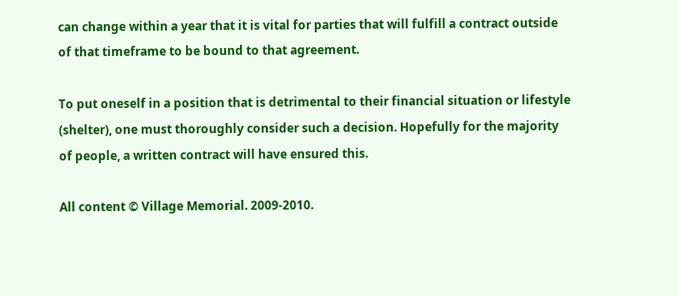can change within a year that it is vital for parties that will fulfill a contract outside of that timeframe to be bound to that agreement.

To put oneself in a position that is detrimental to their financial situation or lifestyle (shelter), one must thoroughly consider such a decision. Hopefully for the majority of people, a written contract will have ensured this.

All content © Village Memorial. 2009-2010.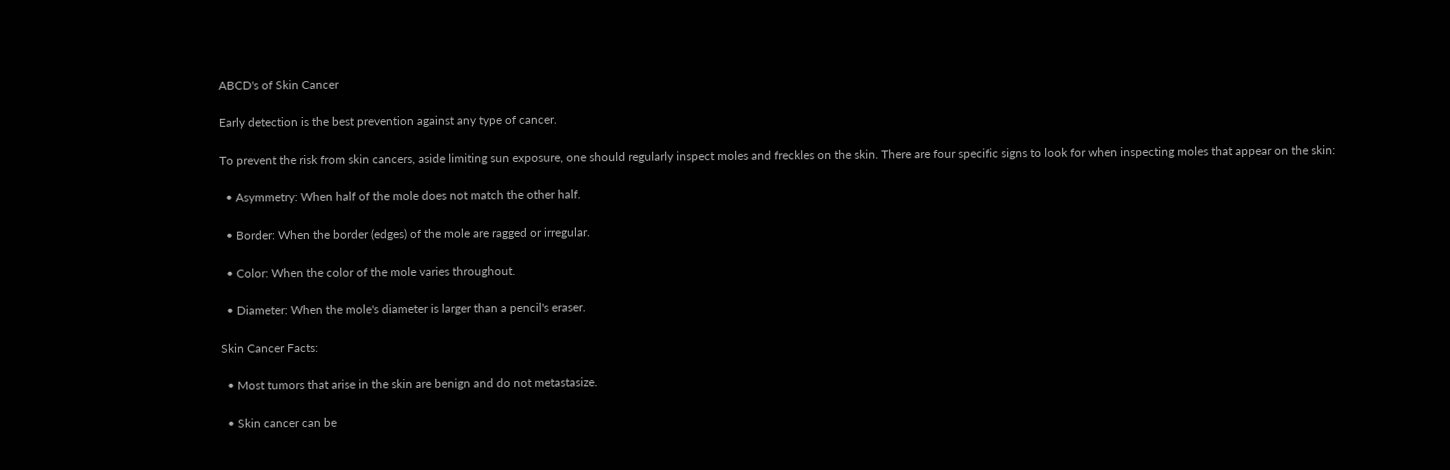ABCD's of Skin Cancer

Early detection is the best prevention against any type of cancer.

To prevent the risk from skin cancers, aside limiting sun exposure, one should regularly inspect moles and freckles on the skin. There are four specific signs to look for when inspecting moles that appear on the skin:

  • Asymmetry: When half of the mole does not match the other half.

  • Border: When the border (edges) of the mole are ragged or irregular.

  • Color: When the color of the mole varies throughout.

  • Diameter: When the mole's diameter is larger than a pencil's eraser.

Skin Cancer Facts:

  • Most tumors that arise in the skin are benign and do not metastasize.

  • Skin cancer can be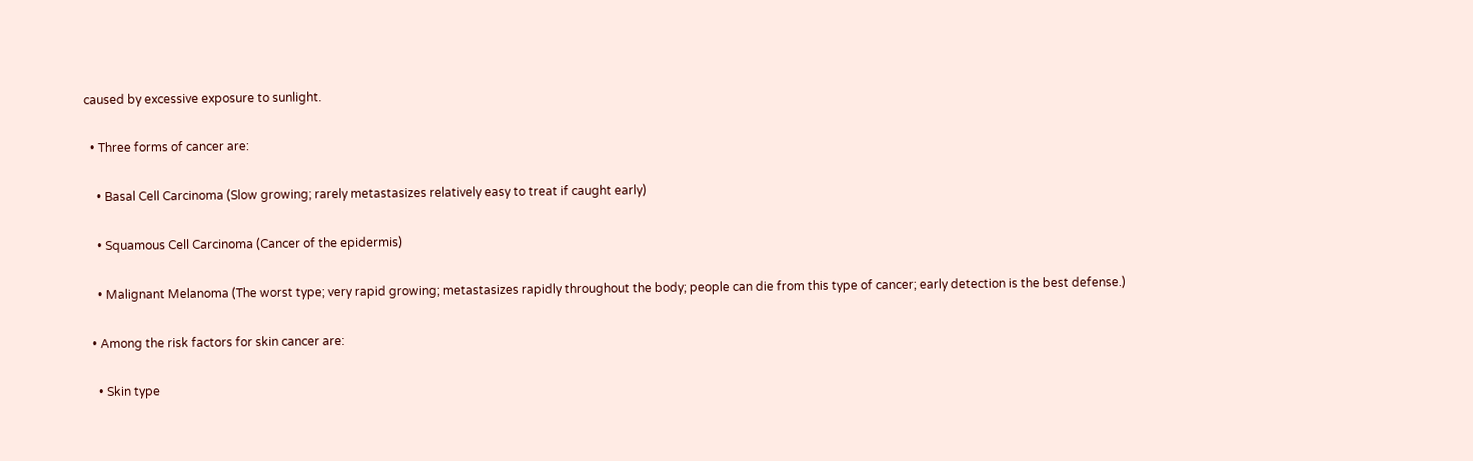caused by excessive exposure to sunlight.

  • Three forms of cancer are:

    • Basal Cell Carcinoma (Slow growing; rarely metastasizes relatively easy to treat if caught early)

    • Squamous Cell Carcinoma (Cancer of the epidermis)

    • Malignant Melanoma (The worst type; very rapid growing; metastasizes rapidly throughout the body; people can die from this type of cancer; early detection is the best defense.)

  • Among the risk factors for skin cancer are:

    • Skin type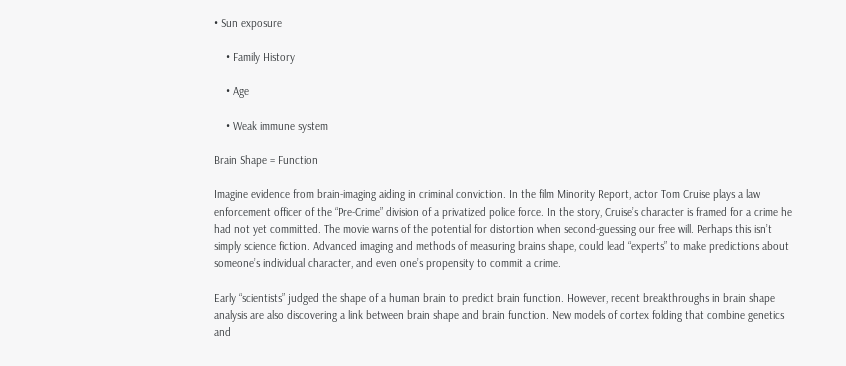• Sun exposure

    • Family History

    • Age

    • Weak immune system

Brain Shape = Function

Imagine evidence from brain-imaging aiding in criminal conviction. In the film Minority Report, actor Tom Cruise plays a law enforcement officer of the “Pre-Crime” division of a privatized police force. In the story, Cruise’s character is framed for a crime he had not yet committed. The movie warns of the potential for distortion when second-guessing our free will. Perhaps this isn’t simply science fiction. Advanced imaging and methods of measuring brains shape, could lead “experts” to make predictions about someone’s individual character, and even one’s propensity to commit a crime.

Early “scientists” judged the shape of a human brain to predict brain function. However, recent breakthroughs in brain shape analysis are also discovering a link between brain shape and brain function. New models of cortex folding that combine genetics and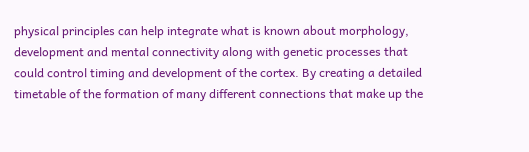physical principles can help integrate what is known about morphology, development and mental connectivity along with genetic processes that could control timing and development of the cortex. By creating a detailed timetable of the formation of many different connections that make up the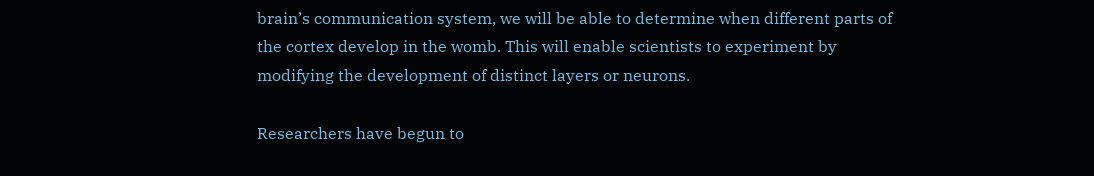brain’s communication system, we will be able to determine when different parts of the cortex develop in the womb. This will enable scientists to experiment by modifying the development of distinct layers or neurons.

Researchers have begun to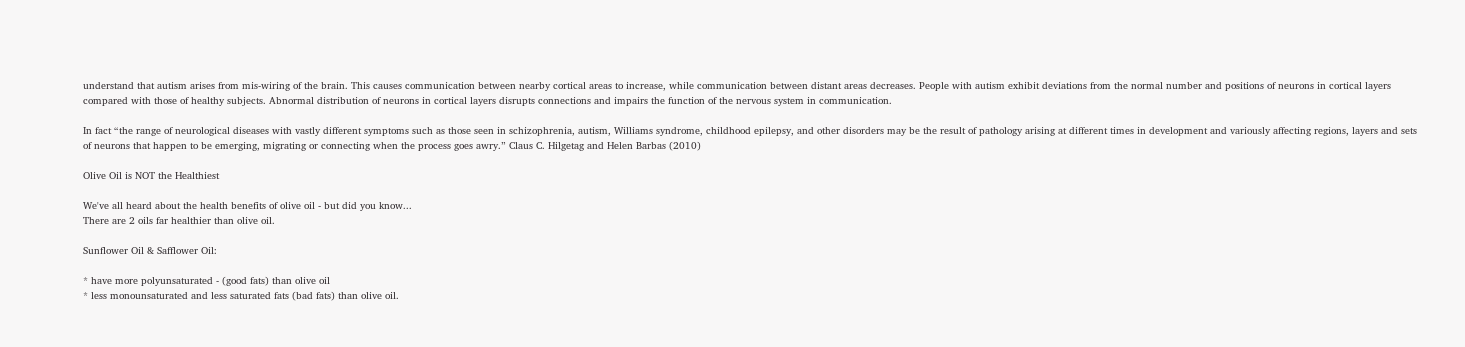understand that autism arises from mis-wiring of the brain. This causes communication between nearby cortical areas to increase, while communication between distant areas decreases. People with autism exhibit deviations from the normal number and positions of neurons in cortical layers compared with those of healthy subjects. Abnormal distribution of neurons in cortical layers disrupts connections and impairs the function of the nervous system in communication.

In fact “the range of neurological diseases with vastly different symptoms such as those seen in schizophrenia, autism, Williams syndrome, childhood epilepsy, and other disorders may be the result of pathology arising at different times in development and variously affecting regions, layers and sets of neurons that happen to be emerging, migrating or connecting when the process goes awry.” Claus C. Hilgetag and Helen Barbas (2010)

Olive Oil is NOT the Healthiest

We've all heard about the health benefits of olive oil - but did you know...
There are 2 oils far healthier than olive oil.

Sunflower Oil & Safflower Oil:

* have more polyunsaturated - (good fats) than olive oil
* less monounsaturated and less saturated fats (bad fats) than olive oil.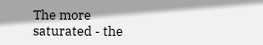The more saturated - the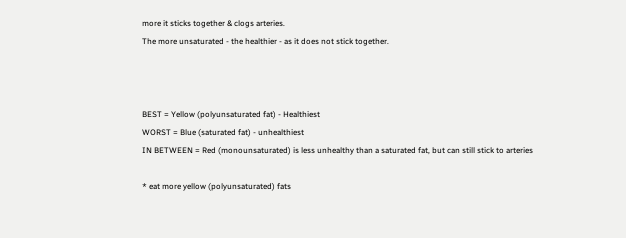more it sticks together & clogs arteries.
The more unsaturated - the healthier - as it does not stick together.



BEST = Yellow (polyunsaturated fat) - Healthiest
WORST = Blue (saturated fat) - unhealthiest
IN BETWEEN = Red (monounsaturated) is less unhealthy than a saturated fat, but can still stick to arteries

* eat more yellow (polyunsaturated) fats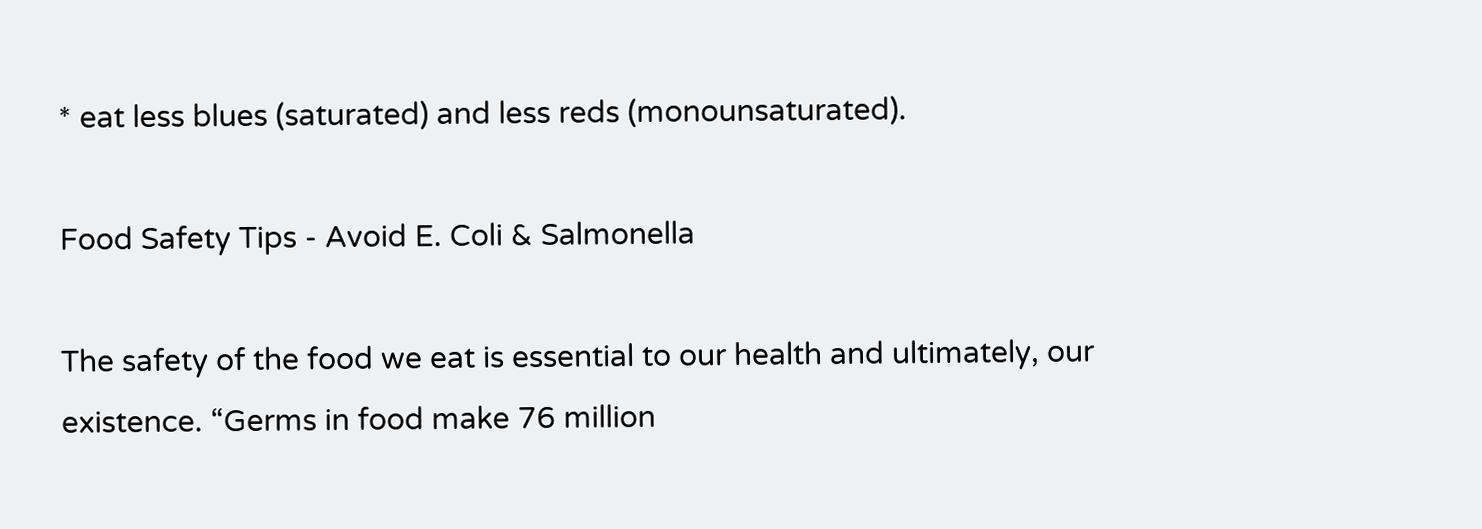* eat less blues (saturated) and less reds (monounsaturated).

Food Safety Tips - Avoid E. Coli & Salmonella

The safety of the food we eat is essential to our health and ultimately, our existence. “Germs in food make 76 million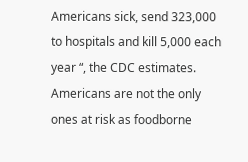Americans sick, send 323,000 to hospitals and kill 5,000 each year “, the CDC estimates. Americans are not the only ones at risk as foodborne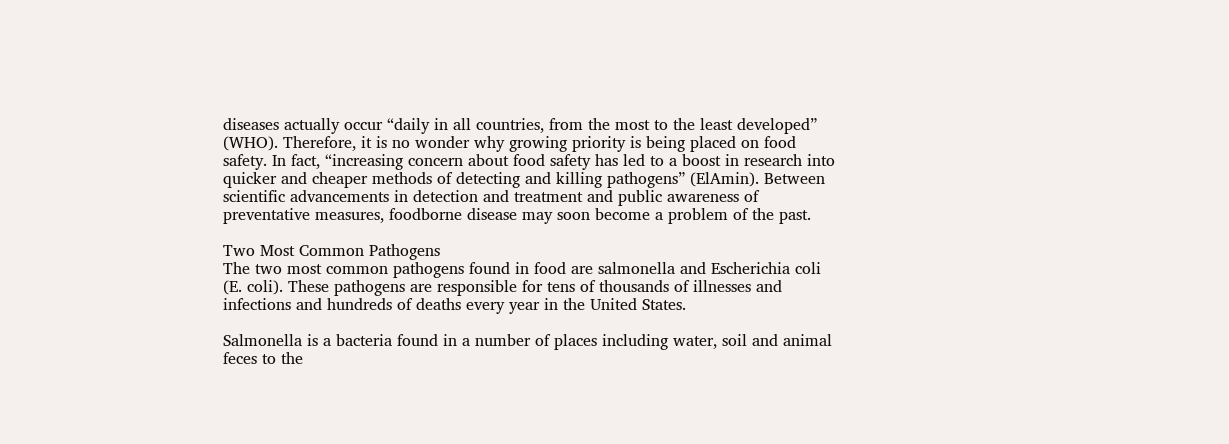diseases actually occur “daily in all countries, from the most to the least developed” (WHO). Therefore, it is no wonder why growing priority is being placed on food safety. In fact, “increasing concern about food safety has led to a boost in research into quicker and cheaper methods of detecting and killing pathogens” (ElAmin). Between scientific advancements in detection and treatment and public awareness of preventative measures, foodborne disease may soon become a problem of the past.

Two Most Common Pathogens
The two most common pathogens found in food are salmonella and Escherichia coli (E. coli). These pathogens are responsible for tens of thousands of illnesses and infections and hundreds of deaths every year in the United States.

Salmonella is a bacteria found in a number of places including water, soil and animal feces to the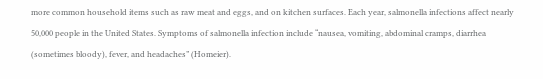more common household items such as raw meat and eggs, and on kitchen surfaces. Each year, salmonella infections affect nearly 50,000 people in the United States. Symptoms of salmonella infection include “nausea, vomiting, abdominal cramps, diarrhea (sometimes bloody), fever, and headaches” (Homeier).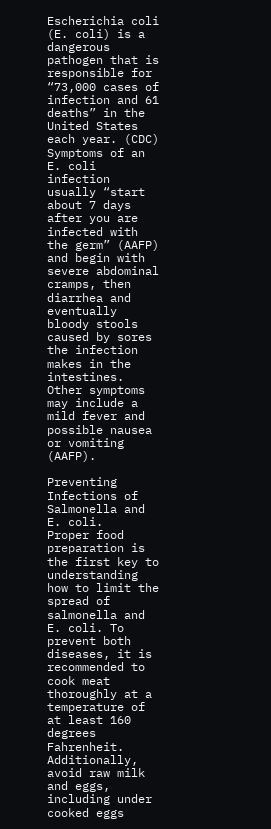Escherichia coli (E. coli) is a dangerous pathogen that is responsible for “73,000 cases of infection and 61 deaths” in the United States each year. (CDC) Symptoms of an E. coli infection usually “start about 7 days after you are infected with the germ” (AAFP) and begin with severe abdominal cramps, then diarrhea and eventually bloody stools caused by sores the infection makes in the intestines. Other symptoms may include a mild fever and possible nausea or vomiting (AAFP).

Preventing Infections of Salmonella and E. coli.
Proper food preparation is the first key to understanding how to limit the spread of salmonella and E. coli. To prevent both diseases, it is recommended to cook meat thoroughly at a temperature of at least 160 degrees Fahrenheit. Additionally, avoid raw milk and eggs, including under cooked eggs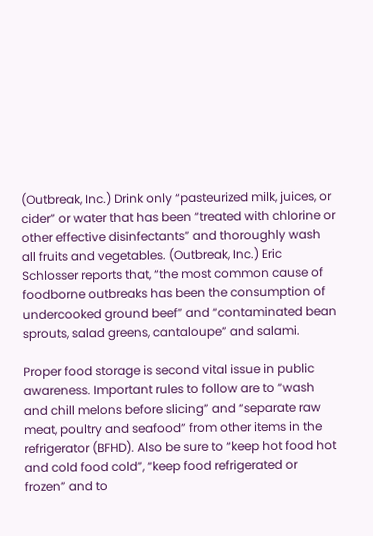(Outbreak, Inc.) Drink only “pasteurized milk, juices, or cider” or water that has been “treated with chlorine or other effective disinfectants” and thoroughly wash all fruits and vegetables. (Outbreak, Inc.) Eric Schlosser reports that, “the most common cause of foodborne outbreaks has been the consumption of undercooked ground beef” and “contaminated bean sprouts, salad greens, cantaloupe” and salami.

Proper food storage is second vital issue in public awareness. Important rules to follow are to “wash and chill melons before slicing” and “separate raw meat, poultry and seafood” from other items in the refrigerator (BFHD). Also be sure to “keep hot food hot and cold food cold”, “keep food refrigerated or frozen” and to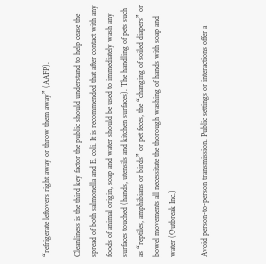“refrigerate leftovers right away or throw them away” (AAFP).

Cleanliness is the third key factor the public should understand to help cease the spread of both salmonella and E. coli. It is recommended that after contact with any foods of animal origin, soap and water should be used to immediately wash any surfaces touched (hands, utensils and kitchen surfaces). The handling of pets such as “reptiles, amphibians or birds” or pet feces, the “changing of soiled diapers” or bowel movements all necessitate the thorough washing of hands with soap and water (Outbreak Inc.)

Avoid person-to-person transmission. Public settings or interactions offer a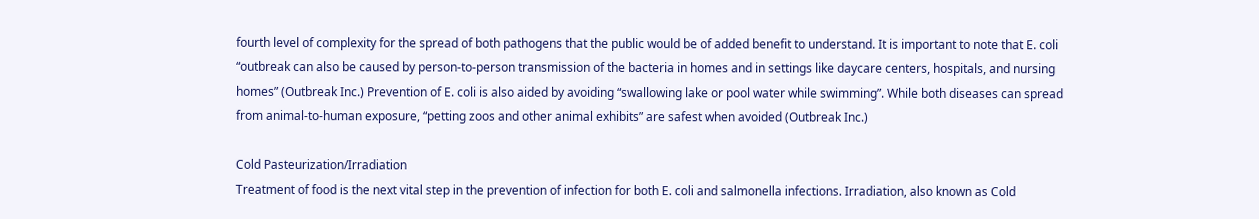fourth level of complexity for the spread of both pathogens that the public would be of added benefit to understand. It is important to note that E. coli “outbreak can also be caused by person-to-person transmission of the bacteria in homes and in settings like daycare centers, hospitals, and nursing homes” (Outbreak Inc.) Prevention of E. coli is also aided by avoiding “swallowing lake or pool water while swimming”. While both diseases can spread from animal-to-human exposure, “petting zoos and other animal exhibits” are safest when avoided (Outbreak Inc.)

Cold Pasteurization/Irradiation
Treatment of food is the next vital step in the prevention of infection for both E. coli and salmonella infections. Irradiation, also known as Cold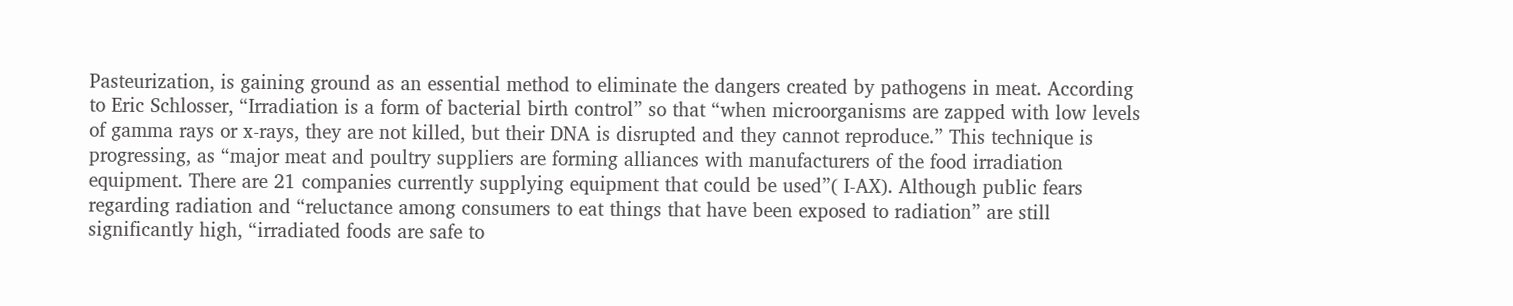Pasteurization, is gaining ground as an essential method to eliminate the dangers created by pathogens in meat. According to Eric Schlosser, “Irradiation is a form of bacterial birth control” so that “when microorganisms are zapped with low levels of gamma rays or x-rays, they are not killed, but their DNA is disrupted and they cannot reproduce.” This technique is progressing, as “major meat and poultry suppliers are forming alliances with manufacturers of the food irradiation equipment. There are 21 companies currently supplying equipment that could be used”( I-AX). Although public fears regarding radiation and “reluctance among consumers to eat things that have been exposed to radiation” are still significantly high, “irradiated foods are safe to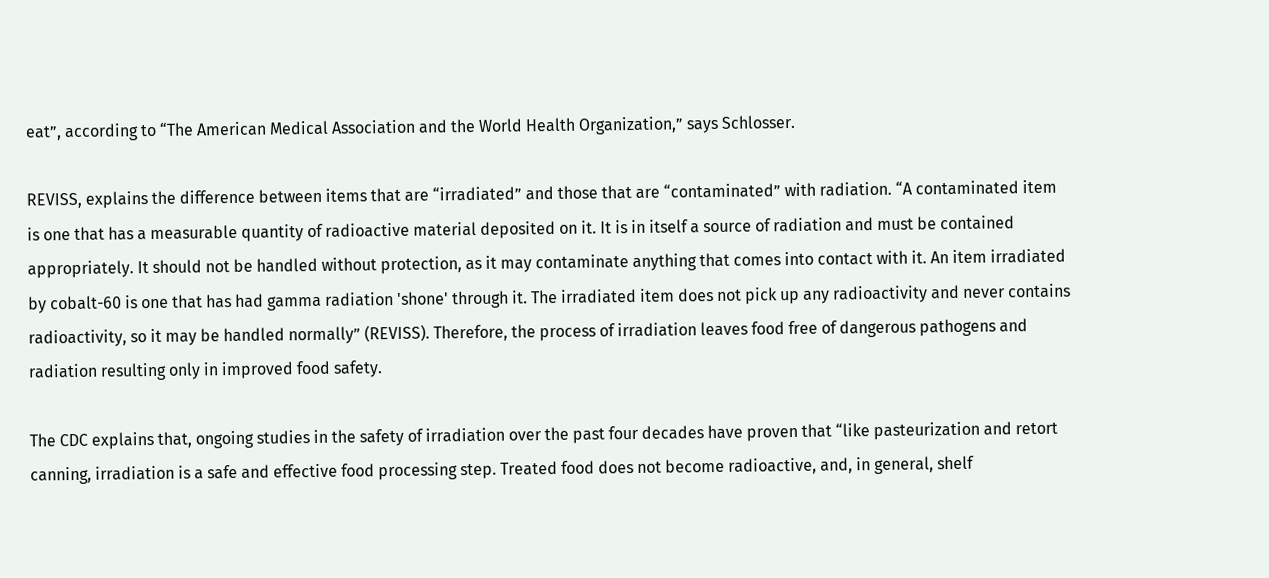eat”, according to “The American Medical Association and the World Health Organization,” says Schlosser.

REVISS, explains the difference between items that are “irradiated” and those that are “contaminated” with radiation. “A contaminated item is one that has a measurable quantity of radioactive material deposited on it. It is in itself a source of radiation and must be contained appropriately. It should not be handled without protection, as it may contaminate anything that comes into contact with it. An item irradiated by cobalt-60 is one that has had gamma radiation 'shone' through it. The irradiated item does not pick up any radioactivity and never contains radioactivity, so it may be handled normally” (REVISS). Therefore, the process of irradiation leaves food free of dangerous pathogens and radiation resulting only in improved food safety.

The CDC explains that, ongoing studies in the safety of irradiation over the past four decades have proven that “like pasteurization and retort canning, irradiation is a safe and effective food processing step. Treated food does not become radioactive, and, in general, shelf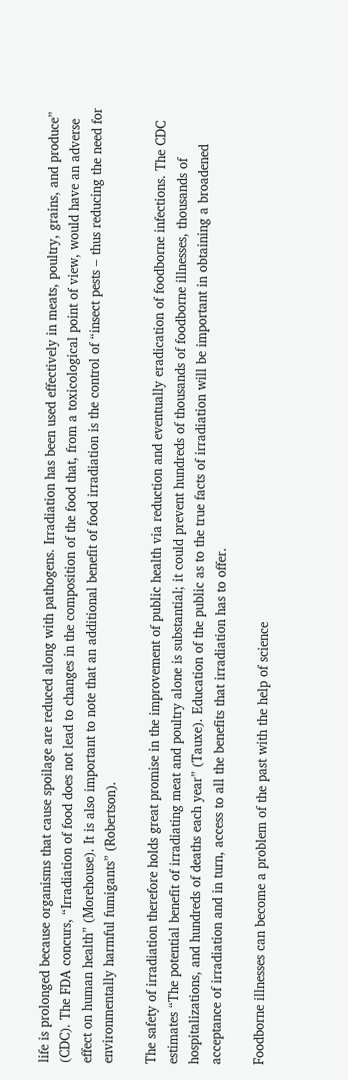life is prolonged because organisms that cause spoilage are reduced along with pathogens. Irradiation has been used effectively in meats, poultry, grains, and produce” (CDC). The FDA concurs, “Irradiation of food does not lead to changes in the composition of the food that, from a toxicological point of view, would have an adverse effect on human health” (Morehouse). It is also important to note that an additional benefit of food irradiation is the control of “insect pests – thus reducing the need for environmentally harmful fumigants” (Robertson).

The safety of irradiation therefore holds great promise in the improvement of public health via reduction and eventually eradication of foodborne infections. The CDC estimates “The potential benefit of irradiating meat and poultry alone is substantial; it could prevent hundreds of thousands of foodborne illnesses, thousands of hospitalizations, and hundreds of deaths each year” (Tauxe). Education of the public as to the true facts of irradiation will be important in obtaining a broadened acceptance of irradiation and in turn, access to all the benefits that irradiation has to offer.

Foodborne illnesses can become a problem of the past with the help of science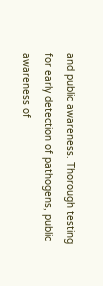and public awareness. Thorough testing for early detection of pathogens, public awareness of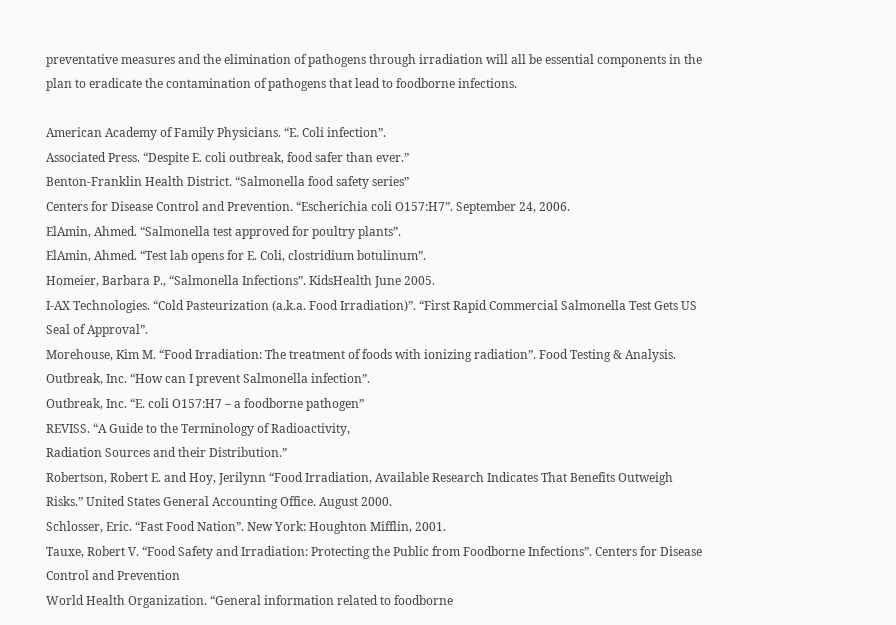preventative measures and the elimination of pathogens through irradiation will all be essential components in the plan to eradicate the contamination of pathogens that lead to foodborne infections.

American Academy of Family Physicians. “E. Coli infection”.
Associated Press. “Despite E. coli outbreak, food safer than ever.”
Benton-Franklin Health District. “Salmonella food safety series”
Centers for Disease Control and Prevention. “Escherichia coli O157:H7”. September 24, 2006.
ElAmin, Ahmed. “Salmonella test approved for poultry plants”.
ElAmin, Ahmed. “Test lab opens for E. Coli, clostridium botulinum”.
Homeier, Barbara P., “Salmonella Infections”. KidsHealth June 2005.
I-AX Technologies. “Cold Pasteurization (a.k.a. Food Irradiation)”. “First Rapid Commercial Salmonella Test Gets US Seal of Approval”.
Morehouse, Kim M. “Food Irradiation: The treatment of foods with ionizing radiation”. Food Testing & Analysis.
Outbreak, Inc. “How can I prevent Salmonella infection”.
Outbreak, Inc. “E. coli O157:H7 – a foodborne pathogen”
REVISS. “A Guide to the Terminology of Radioactivity,
Radiation Sources and their Distribution.”
Robertson, Robert E. and Hoy, Jerilynn “Food Irradiation, Available Research Indicates That Benefits Outweigh Risks.” United States General Accounting Office. August 2000.
Schlosser, Eric. “Fast Food Nation”. New York: Houghton Mifflin, 2001.
Tauxe, Robert V. “Food Safety and Irradiation: Protecting the Public from Foodborne Infections”. Centers for Disease Control and Prevention
World Health Organization. “General information related to foodborne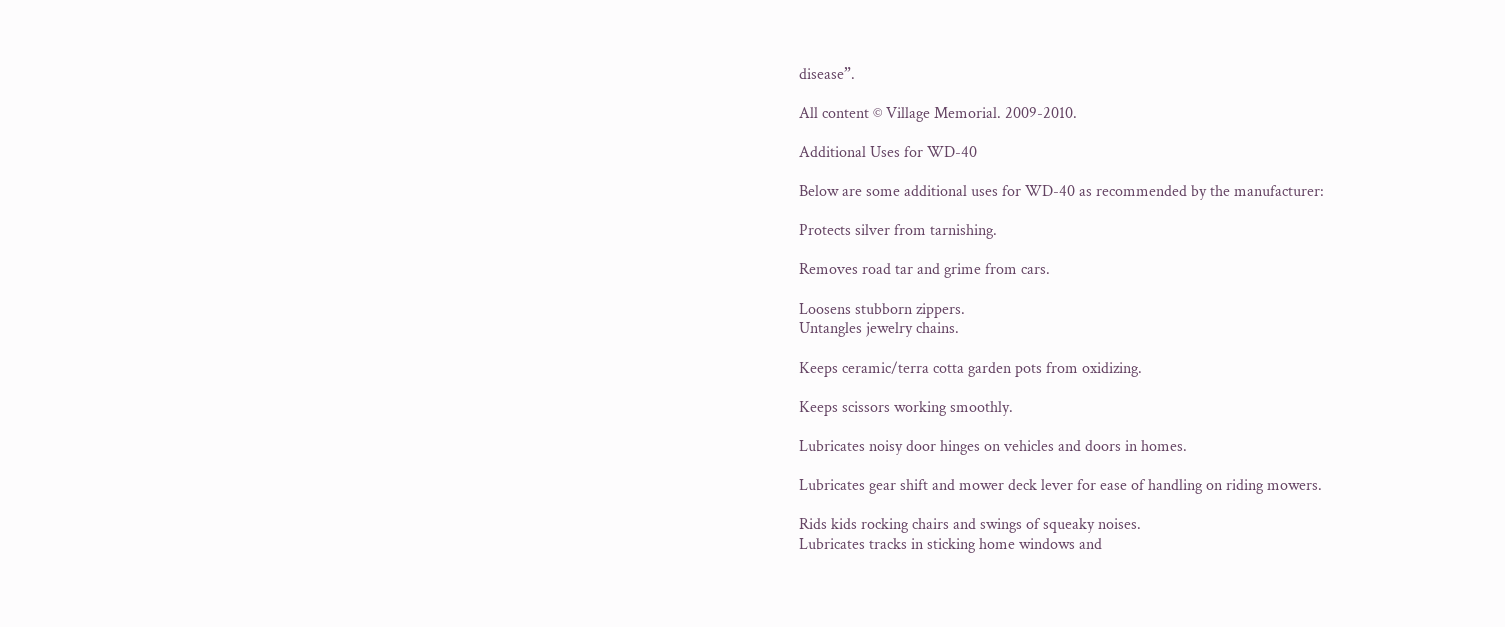disease”.

All content © Village Memorial. 2009-2010.

Additional Uses for WD-40

Below are some additional uses for WD-40 as recommended by the manufacturer:

Protects silver from tarnishing.

Removes road tar and grime from cars.

Loosens stubborn zippers.
Untangles jewelry chains.

Keeps ceramic/terra cotta garden pots from oxidizing.

Keeps scissors working smoothly.

Lubricates noisy door hinges on vehicles and doors in homes.

Lubricates gear shift and mower deck lever for ease of handling on riding mowers.

Rids kids rocking chairs and swings of squeaky noises.
Lubricates tracks in sticking home windows and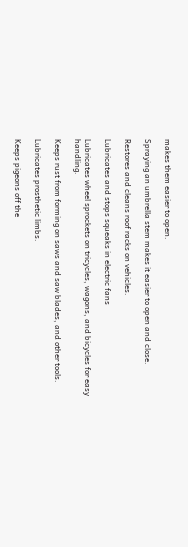makes them easier to open.

Spraying an umbrella stem makes it easier to open and close.

Restores and cleans roof racks on vehicles.

Lubricates and stops squeaks in electric fans

Lubricates wheel sprockets on tricycles, wagons, and bicycles for easy handling.

Keeps rust from forming on saws and saw blades, and other tools.

Lubricates prosthetic limbs.

Keeps pigeons off the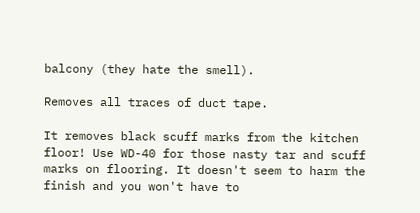balcony (they hate the smell).

Removes all traces of duct tape.

It removes black scuff marks from the kitchen floor! Use WD-40 for those nasty tar and scuff marks on flooring. It doesn't seem to harm the finish and you won't have to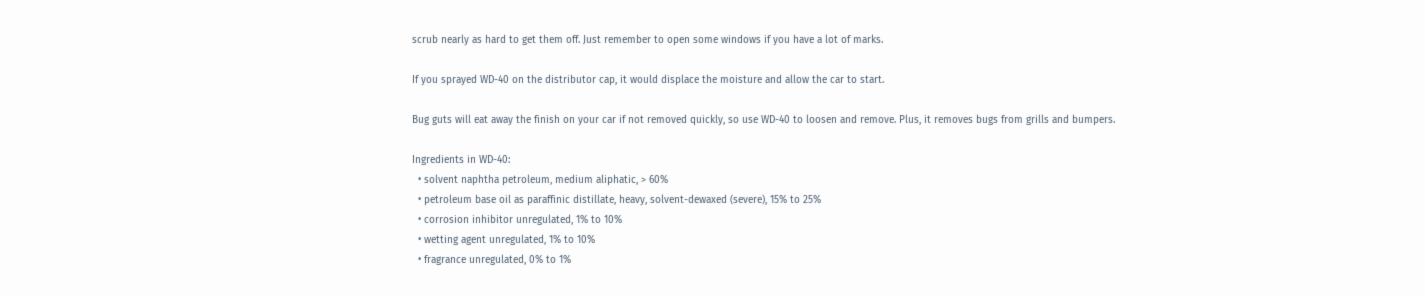scrub nearly as hard to get them off. Just remember to open some windows if you have a lot of marks.

If you sprayed WD-40 on the distributor cap, it would displace the moisture and allow the car to start.

Bug guts will eat away the finish on your car if not removed quickly, so use WD-40 to loosen and remove. Plus, it removes bugs from grills and bumpers.

Ingredients in WD-40:
  • solvent naphtha petroleum, medium aliphatic, > 60%
  • petroleum base oil as paraffinic distillate, heavy, solvent-dewaxed (severe), 15% to 25%
  • corrosion inhibitor unregulated, 1% to 10%
  • wetting agent unregulated, 1% to 10%
  • fragrance unregulated, 0% to 1%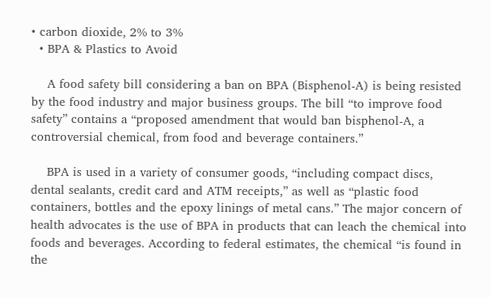• carbon dioxide, 2% to 3%
  • BPA & Plastics to Avoid

    A food safety bill considering a ban on BPA (Bisphenol-A) is being resisted by the food industry and major business groups. The bill “to improve food safety” contains a “proposed amendment that would ban bisphenol-A, a controversial chemical, from food and beverage containers.”

    BPA is used in a variety of consumer goods, “including compact discs, dental sealants, credit card and ATM receipts,” as well as “plastic food containers, bottles and the epoxy linings of metal cans.” The major concern of health advocates is the use of BPA in products that can leach the chemical into foods and beverages. According to federal estimates, the chemical “is found in the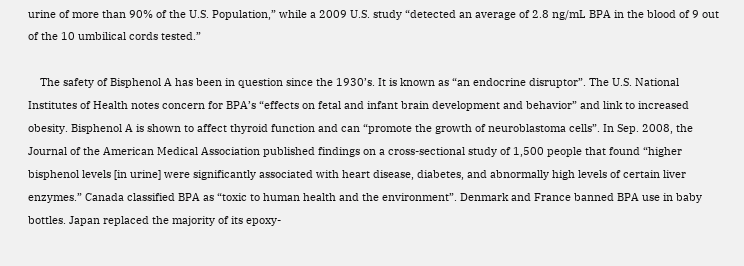urine of more than 90% of the U.S. Population,” while a 2009 U.S. study “detected an average of 2.8 ng/mL BPA in the blood of 9 out of the 10 umbilical cords tested.”

    The safety of Bisphenol A has been in question since the 1930’s. It is known as “an endocrine disruptor”. The U.S. National Institutes of Health notes concern for BPA’s “effects on fetal and infant brain development and behavior” and link to increased obesity. Bisphenol A is shown to affect thyroid function and can “promote the growth of neuroblastoma cells”. In Sep. 2008, the Journal of the American Medical Association published findings on a cross-sectional study of 1,500 people that found “higher bisphenol levels [in urine] were significantly associated with heart disease, diabetes, and abnormally high levels of certain liver enzymes.” Canada classified BPA as “toxic to human health and the environment”. Denmark and France banned BPA use in baby bottles. Japan replaced the majority of its epoxy-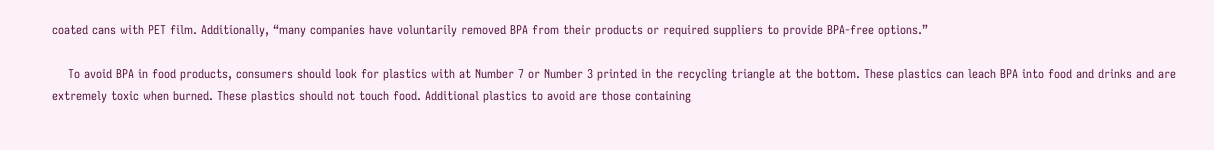coated cans with PET film. Additionally, “many companies have voluntarily removed BPA from their products or required suppliers to provide BPA-free options.”

    To avoid BPA in food products, consumers should look for plastics with at Number 7 or Number 3 printed in the recycling triangle at the bottom. These plastics can leach BPA into food and drinks and are extremely toxic when burned. These plastics should not touch food. Additional plastics to avoid are those containing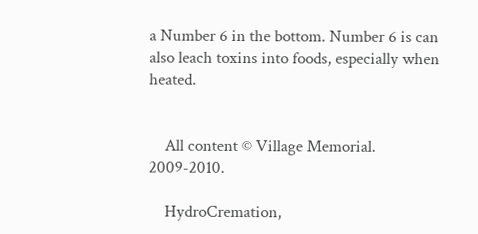a Number 6 in the bottom. Number 6 is can also leach toxins into foods, especially when heated.


    All content © Village Memorial. 2009-2010.

    HydroCremation,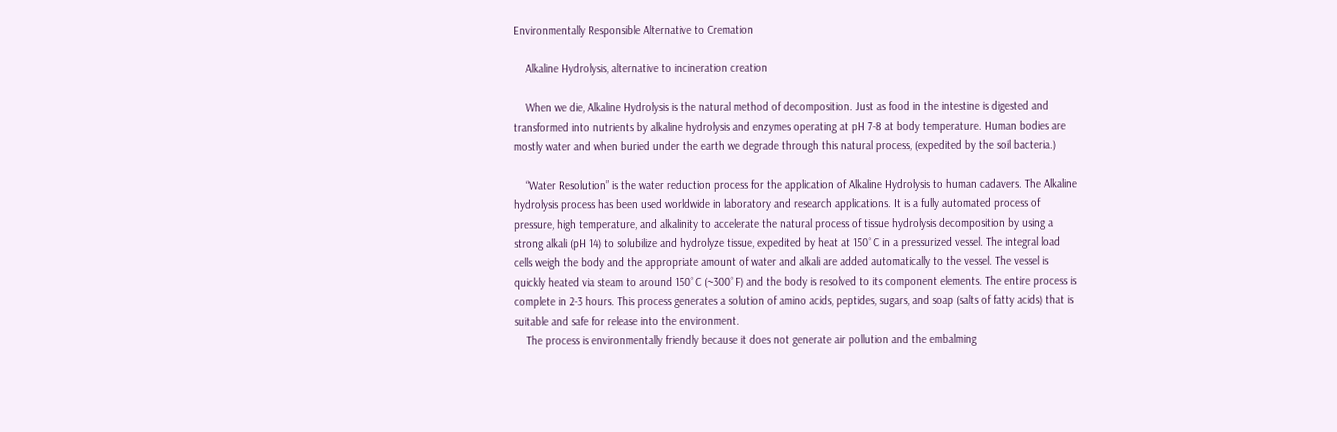Environmentally Responsible Alternative to Cremation

    Alkaline Hydrolysis, alternative to incineration creation

    When we die, Alkaline Hydrolysis is the natural method of decomposition. Just as food in the intestine is digested and transformed into nutrients by alkaline hydrolysis and enzymes operating at pH 7-8 at body temperature. Human bodies are mostly water and when buried under the earth we degrade through this natural process, (expedited by the soil bacteria.)

    “Water Resolution” is the water reduction process for the application of Alkaline Hydrolysis to human cadavers. The Alkaline hydrolysis process has been used worldwide in laboratory and research applications. It is a fully automated process of pressure, high temperature, and alkalinity to accelerate the natural process of tissue hydrolysis decomposition by using a strong alkali (pH 14) to solubilize and hydrolyze tissue, expedited by heat at 150˚C in a pressurized vessel. The integral load cells weigh the body and the appropriate amount of water and alkali are added automatically to the vessel. The vessel is quickly heated via steam to around 150˚C (~300˚F) and the body is resolved to its component elements. The entire process is complete in 2-3 hours. This process generates a solution of amino acids, peptides, sugars, and soap (salts of fatty acids) that is suitable and safe for release into the environment.
    The process is environmentally friendly because it does not generate air pollution and the embalming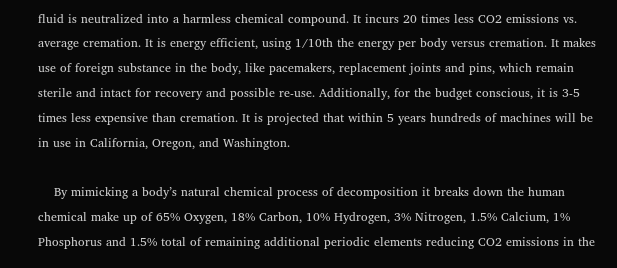fluid is neutralized into a harmless chemical compound. It incurs 20 times less CO2 emissions vs. average cremation. It is energy efficient, using 1/10th the energy per body versus cremation. It makes use of foreign substance in the body, like pacemakers, replacement joints and pins, which remain sterile and intact for recovery and possible re-use. Additionally, for the budget conscious, it is 3-5 times less expensive than cremation. It is projected that within 5 years hundreds of machines will be in use in California, Oregon, and Washington.

    By mimicking a body’s natural chemical process of decomposition it breaks down the human chemical make up of 65% Oxygen, 18% Carbon, 10% Hydrogen, 3% Nitrogen, 1.5% Calcium, 1% Phosphorus and 1.5% total of remaining additional periodic elements reducing CO2 emissions in the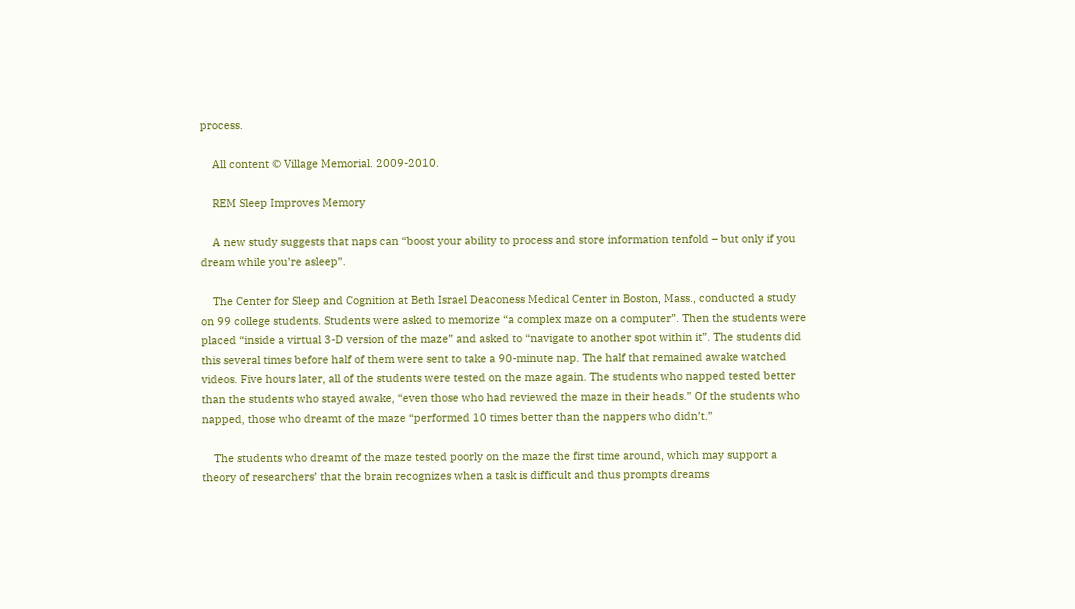process.

    All content © Village Memorial. 2009-2010.

    REM Sleep Improves Memory

    A new study suggests that naps can “boost your ability to process and store information tenfold – but only if you dream while you’re asleep”.

    The Center for Sleep and Cognition at Beth Israel Deaconess Medical Center in Boston, Mass., conducted a study on 99 college students. Students were asked to memorize “a complex maze on a computer”. Then the students were placed “inside a virtual 3-D version of the maze” and asked to “navigate to another spot within it”. The students did this several times before half of them were sent to take a 90-minute nap. The half that remained awake watched videos. Five hours later, all of the students were tested on the maze again. The students who napped tested better than the students who stayed awake, “even those who had reviewed the maze in their heads.” Of the students who napped, those who dreamt of the maze “performed 10 times better than the nappers who didn’t.”

    The students who dreamt of the maze tested poorly on the maze the first time around, which may support a theory of researchers’ that the brain recognizes when a task is difficult and thus prompts dreams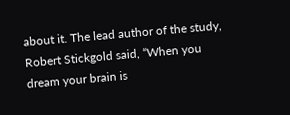about it. The lead author of the study, Robert Stickgold said, “When you dream your brain is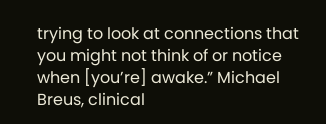trying to look at connections that you might not think of or notice when [you’re] awake.” Michael Breus, clinical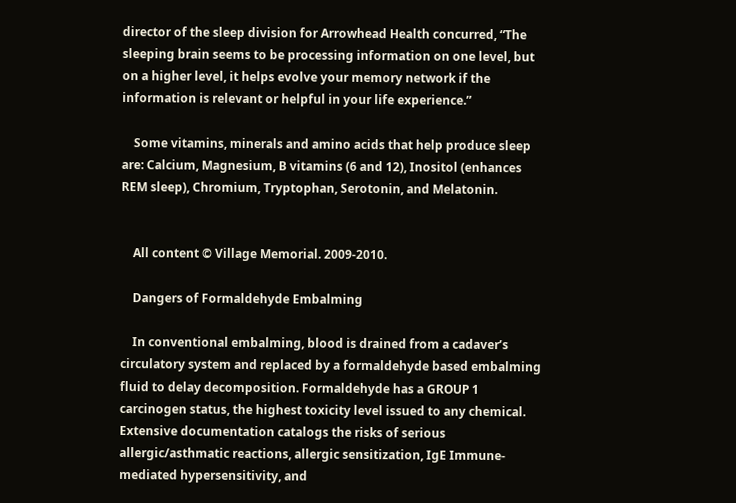director of the sleep division for Arrowhead Health concurred, “The sleeping brain seems to be processing information on one level, but on a higher level, it helps evolve your memory network if the information is relevant or helpful in your life experience.”

    Some vitamins, minerals and amino acids that help produce sleep are: Calcium, Magnesium, B vitamins (6 and 12), Inositol (enhances REM sleep), Chromium, Tryptophan, Serotonin, and Melatonin.


    All content © Village Memorial. 2009-2010.

    Dangers of Formaldehyde Embalming

    In conventional embalming, blood is drained from a cadaver’s circulatory system and replaced by a formaldehyde based embalming fluid to delay decomposition. Formaldehyde has a GROUP 1 carcinogen status, the highest toxicity level issued to any chemical. Extensive documentation catalogs the risks of serious allergic/asthmatic reactions, allergic sensitization, IgE Immune-mediated hypersensitivity, and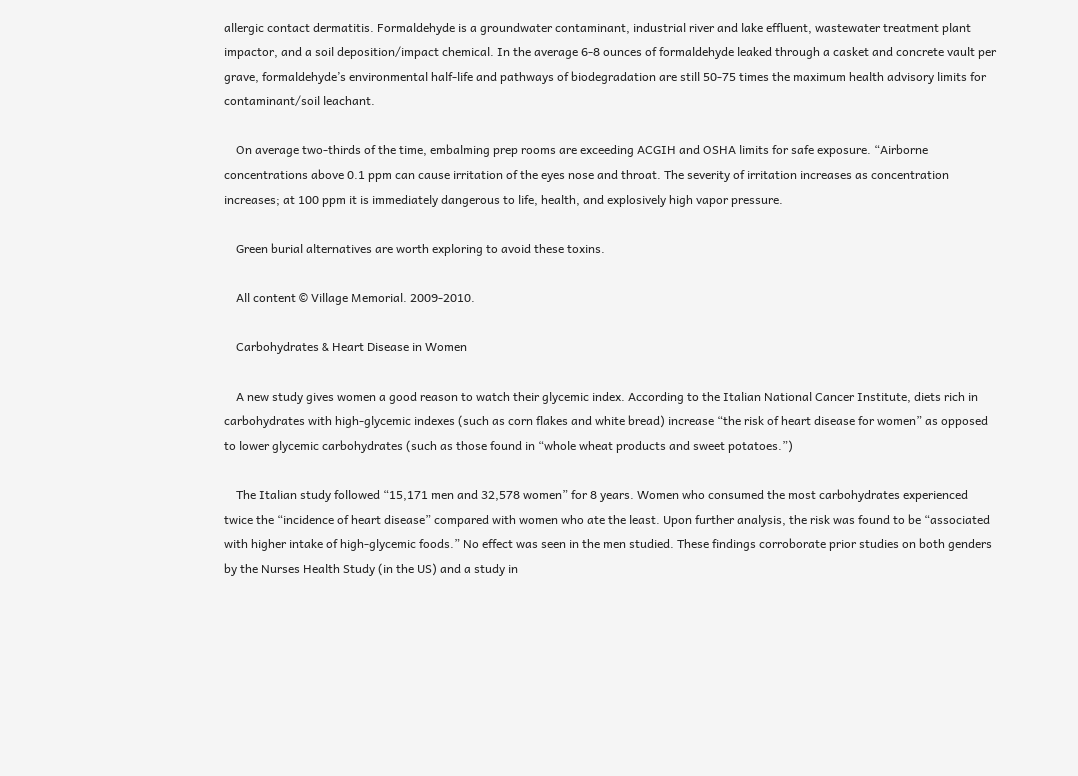allergic contact dermatitis. Formaldehyde is a groundwater contaminant, industrial river and lake effluent, wastewater treatment plant impactor, and a soil deposition/impact chemical. In the average 6-8 ounces of formaldehyde leaked through a casket and concrete vault per grave, formaldehyde’s environmental half-life and pathways of biodegradation are still 50-75 times the maximum health advisory limits for contaminant/soil leachant.

    On average two-thirds of the time, embalming prep rooms are exceeding ACGIH and OSHA limits for safe exposure. “Airborne concentrations above 0.1 ppm can cause irritation of the eyes nose and throat. The severity of irritation increases as concentration increases; at 100 ppm it is immediately dangerous to life, health, and explosively high vapor pressure.

    Green burial alternatives are worth exploring to avoid these toxins.

    All content © Village Memorial. 2009-2010.

    Carbohydrates & Heart Disease in Women

    A new study gives women a good reason to watch their glycemic index. According to the Italian National Cancer Institute, diets rich in carbohydrates with high-glycemic indexes (such as corn flakes and white bread) increase “the risk of heart disease for women” as opposed to lower glycemic carbohydrates (such as those found in “whole wheat products and sweet potatoes.”)

    The Italian study followed “15,171 men and 32,578 women” for 8 years. Women who consumed the most carbohydrates experienced twice the “incidence of heart disease” compared with women who ate the least. Upon further analysis, the risk was found to be “associated with higher intake of high-glycemic foods.” No effect was seen in the men studied. These findings corroborate prior studies on both genders by the Nurses Health Study (in the US) and a study in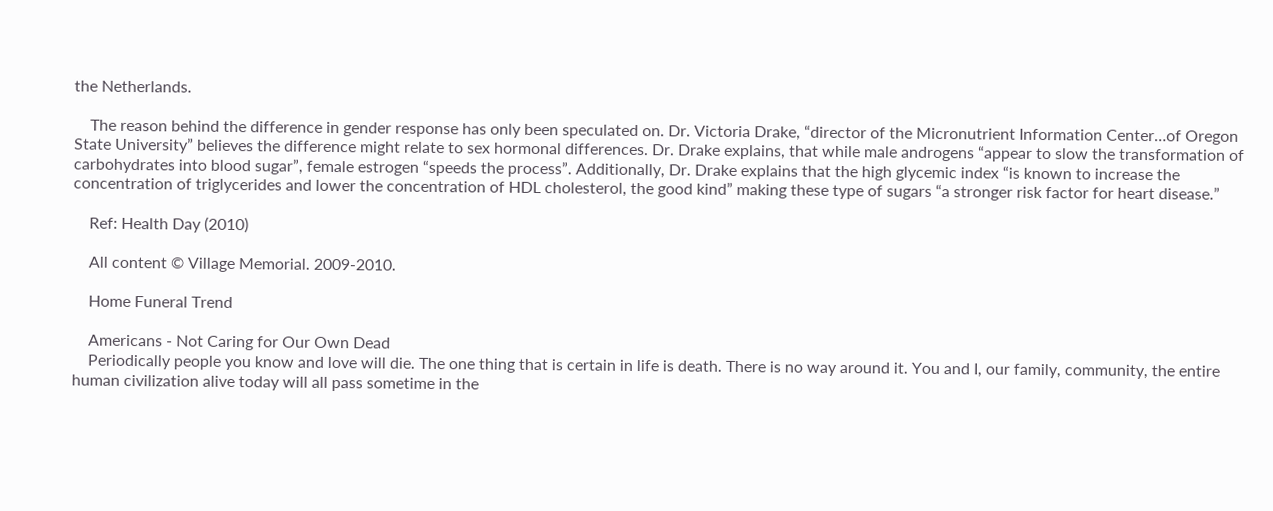the Netherlands.

    The reason behind the difference in gender response has only been speculated on. Dr. Victoria Drake, “director of the Micronutrient Information Center…of Oregon State University” believes the difference might relate to sex hormonal differences. Dr. Drake explains, that while male androgens “appear to slow the transformation of carbohydrates into blood sugar”, female estrogen “speeds the process”. Additionally, Dr. Drake explains that the high glycemic index “is known to increase the concentration of triglycerides and lower the concentration of HDL cholesterol, the good kind” making these type of sugars “a stronger risk factor for heart disease.”

    Ref: Health Day (2010)

    All content © Village Memorial. 2009-2010.

    Home Funeral Trend

    Americans - Not Caring for Our Own Dead
    Periodically people you know and love will die. The one thing that is certain in life is death. There is no way around it. You and I, our family, community, the entire human civilization alive today will all pass sometime in the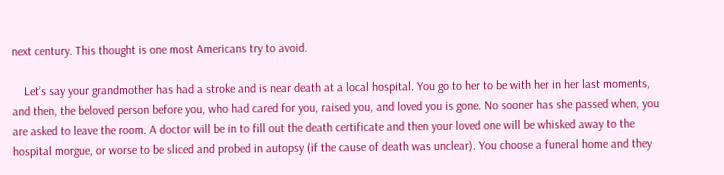next century. This thought is one most Americans try to avoid.

    Let’s say your grandmother has had a stroke and is near death at a local hospital. You go to her to be with her in her last moments, and then, the beloved person before you, who had cared for you, raised you, and loved you is gone. No sooner has she passed when, you are asked to leave the room. A doctor will be in to fill out the death certificate and then your loved one will be whisked away to the hospital morgue, or worse to be sliced and probed in autopsy (if the cause of death was unclear). You choose a funeral home and they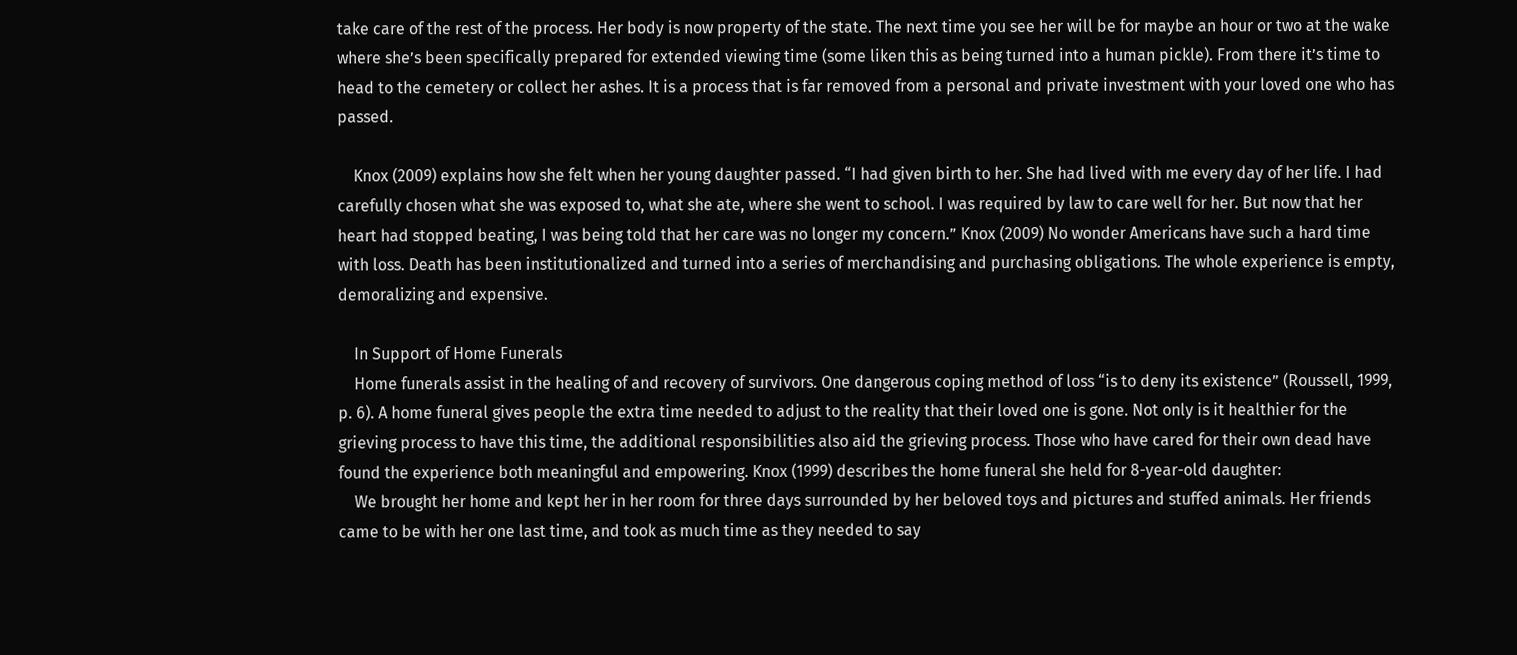take care of the rest of the process. Her body is now property of the state. The next time you see her will be for maybe an hour or two at the wake where she’s been specifically prepared for extended viewing time (some liken this as being turned into a human pickle). From there it’s time to head to the cemetery or collect her ashes. It is a process that is far removed from a personal and private investment with your loved one who has passed.

    Knox (2009) explains how she felt when her young daughter passed. “I had given birth to her. She had lived with me every day of her life. I had carefully chosen what she was exposed to, what she ate, where she went to school. I was required by law to care well for her. But now that her heart had stopped beating, I was being told that her care was no longer my concern.” Knox (2009) No wonder Americans have such a hard time with loss. Death has been institutionalized and turned into a series of merchandising and purchasing obligations. The whole experience is empty, demoralizing and expensive.

    In Support of Home Funerals
    Home funerals assist in the healing of and recovery of survivors. One dangerous coping method of loss “is to deny its existence” (Roussell, 1999, p. 6). A home funeral gives people the extra time needed to adjust to the reality that their loved one is gone. Not only is it healthier for the grieving process to have this time, the additional responsibilities also aid the grieving process. Those who have cared for their own dead have found the experience both meaningful and empowering. Knox (1999) describes the home funeral she held for 8-year-old daughter:
    We brought her home and kept her in her room for three days surrounded by her beloved toys and pictures and stuffed animals. Her friends came to be with her one last time, and took as much time as they needed to say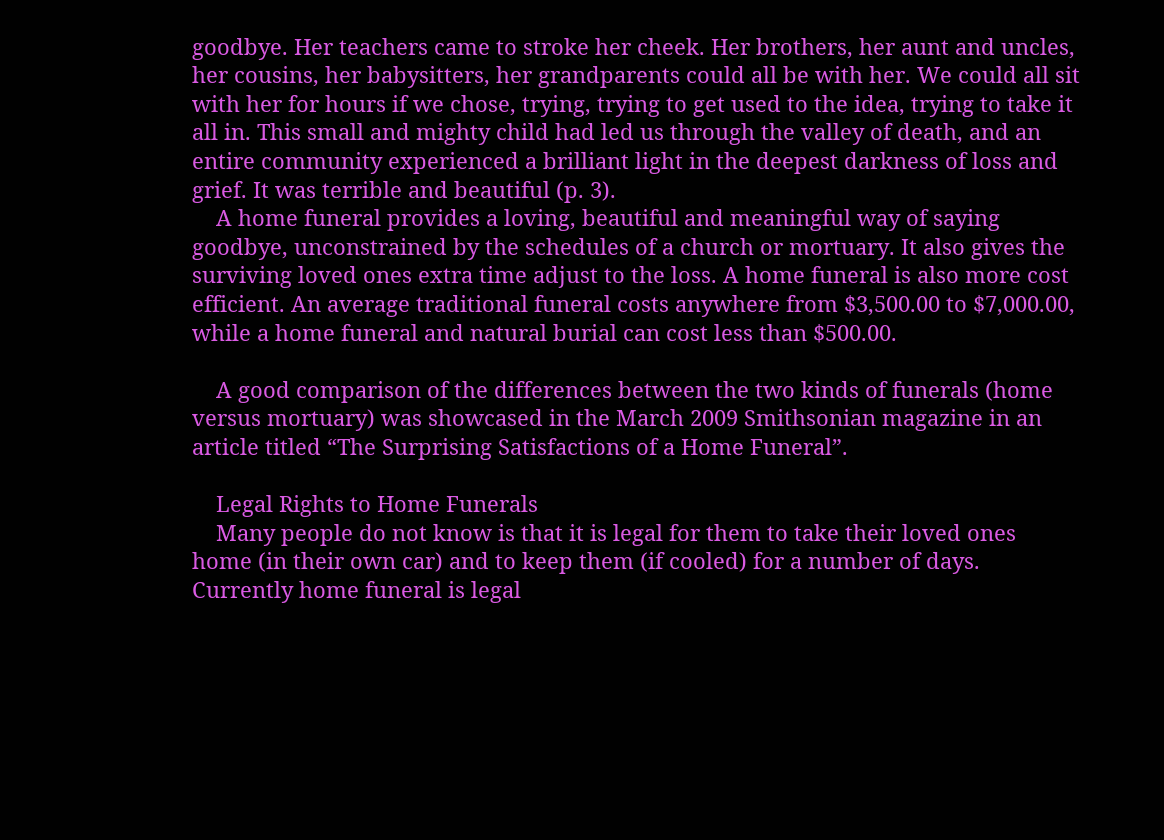goodbye. Her teachers came to stroke her cheek. Her brothers, her aunt and uncles, her cousins, her babysitters, her grandparents could all be with her. We could all sit with her for hours if we chose, trying, trying to get used to the idea, trying to take it all in. This small and mighty child had led us through the valley of death, and an entire community experienced a brilliant light in the deepest darkness of loss and grief. It was terrible and beautiful (p. 3).
    A home funeral provides a loving, beautiful and meaningful way of saying goodbye, unconstrained by the schedules of a church or mortuary. It also gives the surviving loved ones extra time adjust to the loss. A home funeral is also more cost efficient. An average traditional funeral costs anywhere from $3,500.00 to $7,000.00, while a home funeral and natural burial can cost less than $500.00.

    A good comparison of the differences between the two kinds of funerals (home versus mortuary) was showcased in the March 2009 Smithsonian magazine in an article titled “The Surprising Satisfactions of a Home Funeral”.

    Legal Rights to Home Funerals
    Many people do not know is that it is legal for them to take their loved ones home (in their own car) and to keep them (if cooled) for a number of days. Currently home funeral is legal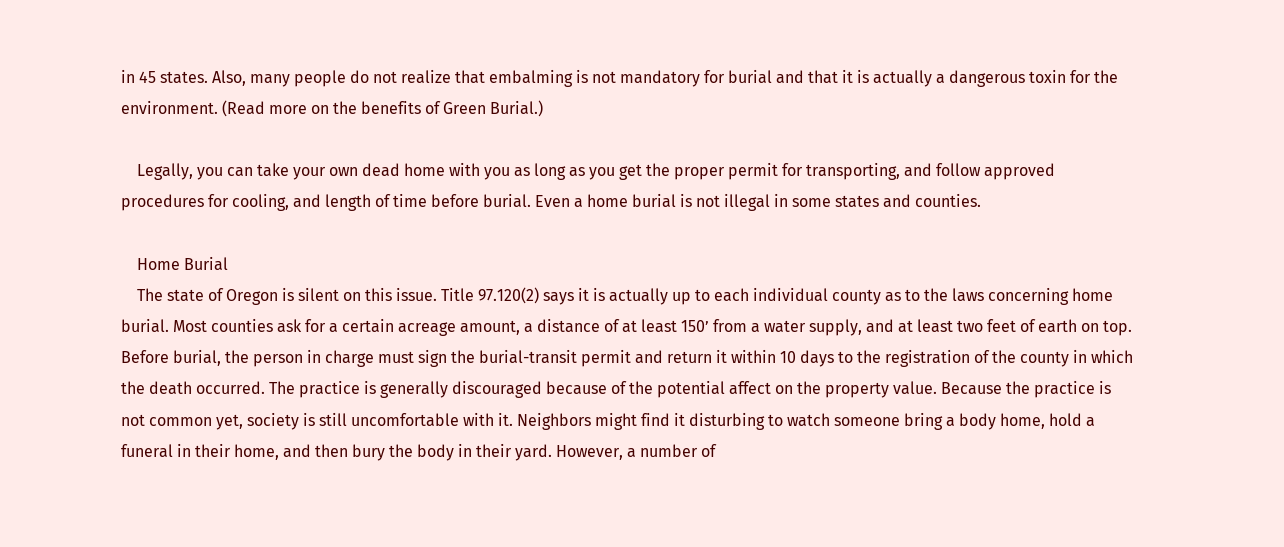in 45 states. Also, many people do not realize that embalming is not mandatory for burial and that it is actually a dangerous toxin for the environment. (Read more on the benefits of Green Burial.)

    Legally, you can take your own dead home with you as long as you get the proper permit for transporting, and follow approved procedures for cooling, and length of time before burial. Even a home burial is not illegal in some states and counties.

    Home Burial
    The state of Oregon is silent on this issue. Title 97.120(2) says it is actually up to each individual county as to the laws concerning home burial. Most counties ask for a certain acreage amount, a distance of at least 150’ from a water supply, and at least two feet of earth on top. Before burial, the person in charge must sign the burial-transit permit and return it within 10 days to the registration of the county in which the death occurred. The practice is generally discouraged because of the potential affect on the property value. Because the practice is not common yet, society is still uncomfortable with it. Neighbors might find it disturbing to watch someone bring a body home, hold a funeral in their home, and then bury the body in their yard. However, a number of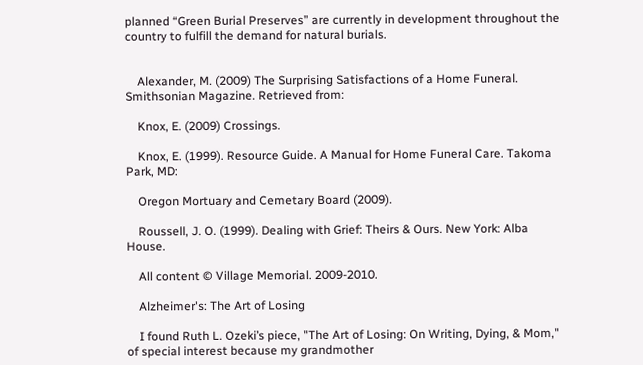planned “Green Burial Preserves” are currently in development throughout the country to fulfill the demand for natural burials.


    Alexander, M. (2009) The Surprising Satisfactions of a Home Funeral. Smithsonian Magazine. Retrieved from:

    Knox, E. (2009) Crossings.

    Knox, E. (1999). Resource Guide. A Manual for Home Funeral Care. Takoma Park, MD:

    Oregon Mortuary and Cemetary Board (2009).

    Roussell, J. O. (1999). Dealing with Grief: Theirs & Ours. New York: Alba House.

    All content © Village Memorial. 2009-2010.

    Alzheimer's: The Art of Losing

    I found Ruth L. Ozeki’s piece, "The Art of Losing: On Writing, Dying, & Mom," of special interest because my grandmother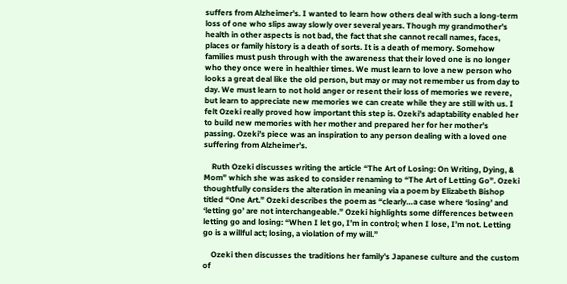suffers from Alzheimer’s. I wanted to learn how others deal with such a long-term loss of one who slips away slowly over several years. Though my grandmother’s health in other aspects is not bad, the fact that she cannot recall names, faces, places or family history is a death of sorts. It is a death of memory. Somehow families must push through with the awareness that their loved one is no longer who they once were in healthier times. We must learn to love a new person who looks a great deal like the old person, but may or may not remember us from day to day. We must learn to not hold anger or resent their loss of memories we revere, but learn to appreciate new memories we can create while they are still with us. I felt Ozeki really proved how important this step is. Ozeki’s adaptability enabled her to build new memories with her mother and prepared her for her mother’s passing. Ozeki’s piece was an inspiration to any person dealing with a loved one suffering from Alzheimer’s.

    Ruth Ozeki discusses writing the article “The Art of Losing: On Writing, Dying, & Mom” which she was asked to consider renaming to “The Art of Letting Go”. Ozeki thoughtfully considers the alteration in meaning via a poem by Elizabeth Bishop titled “One Art.” Ozeki describes the poem as “clearly…a case where ‘losing’ and ‘letting go’ are not interchangeable.” Ozeki highlights some differences between letting go and losing: “When I let go, I’m in control; when I lose, I’m not. Letting go is a willful act; losing, a violation of my will.”

    Ozeki then discusses the traditions her family’s Japanese culture and the custom of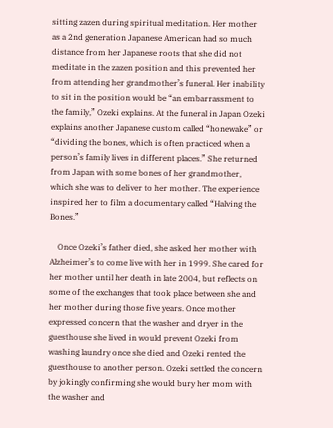sitting zazen during spiritual meditation. Her mother as a 2nd generation Japanese American had so much distance from her Japanese roots that she did not meditate in the zazen position and this prevented her from attending her grandmother’s funeral. Her inability to sit in the position would be “an embarrassment to the family,” Ozeki explains. At the funeral in Japan Ozeki explains another Japanese custom called “honewake” or “dividing the bones, which is often practiced when a person’s family lives in different places.” She returned from Japan with some bones of her grandmother, which she was to deliver to her mother. The experience inspired her to film a documentary called “Halving the Bones.”

    Once Ozeki’s father died, she asked her mother with Alzheimer’s to come live with her in 1999. She cared for her mother until her death in late 2004, but reflects on some of the exchanges that took place between she and her mother during those five years. Once mother expressed concern that the washer and dryer in the guesthouse she lived in would prevent Ozeki from washing laundry once she died and Ozeki rented the guesthouse to another person. Ozeki settled the concern by jokingly confirming she would bury her mom with the washer and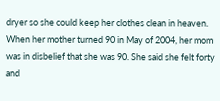dryer so she could keep her clothes clean in heaven. When her mother turned 90 in May of 2004, her mom was in disbelief that she was 90. She said she felt forty and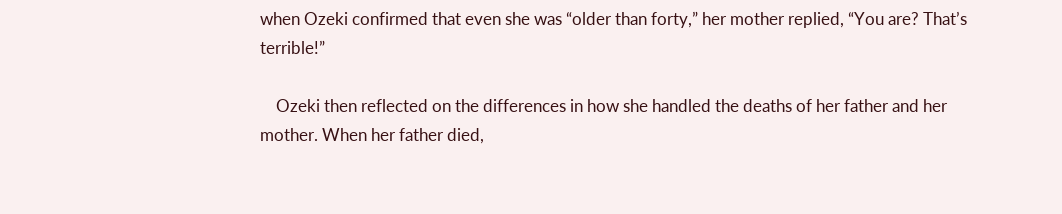when Ozeki confirmed that even she was “older than forty,” her mother replied, “You are? That’s terrible!”

    Ozeki then reflected on the differences in how she handled the deaths of her father and her mother. When her father died,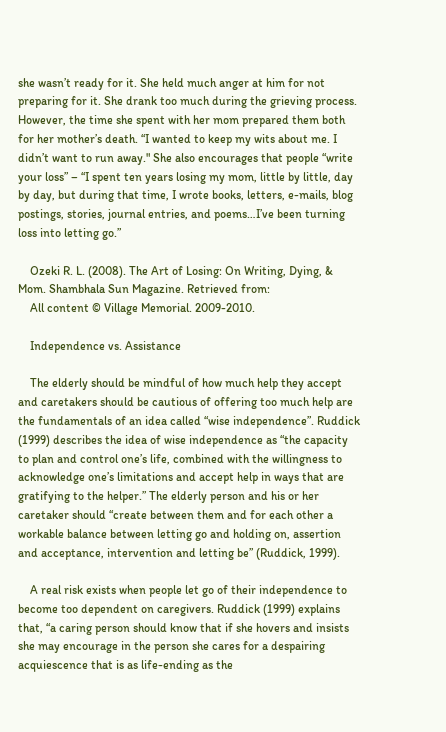she wasn’t ready for it. She held much anger at him for not preparing for it. She drank too much during the grieving process. However, the time she spent with her mom prepared them both for her mother’s death. “I wanted to keep my wits about me. I didn’t want to run away." She also encourages that people “write your loss” – “I spent ten years losing my mom, little by little, day by day, but during that time, I wrote books, letters, e-mails, blog postings, stories, journal entries, and poems…I’ve been turning loss into letting go.”

    Ozeki R. L. (2008). The Art of Losing: On Writing, Dying, & Mom. Shambhala Sun Magazine. Retrieved from:
    All content © Village Memorial. 2009-2010.

    Independence vs. Assistance

    The elderly should be mindful of how much help they accept and caretakers should be cautious of offering too much help are the fundamentals of an idea called “wise independence”. Ruddick (1999) describes the idea of wise independence as “the capacity to plan and control one’s life, combined with the willingness to acknowledge one’s limitations and accept help in ways that are gratifying to the helper.” The elderly person and his or her caretaker should “create between them and for each other a workable balance between letting go and holding on, assertion and acceptance, intervention and letting be” (Ruddick, 1999).

    A real risk exists when people let go of their independence to become too dependent on caregivers. Ruddick (1999) explains that, “a caring person should know that if she hovers and insists she may encourage in the person she cares for a despairing acquiescence that is as life-ending as the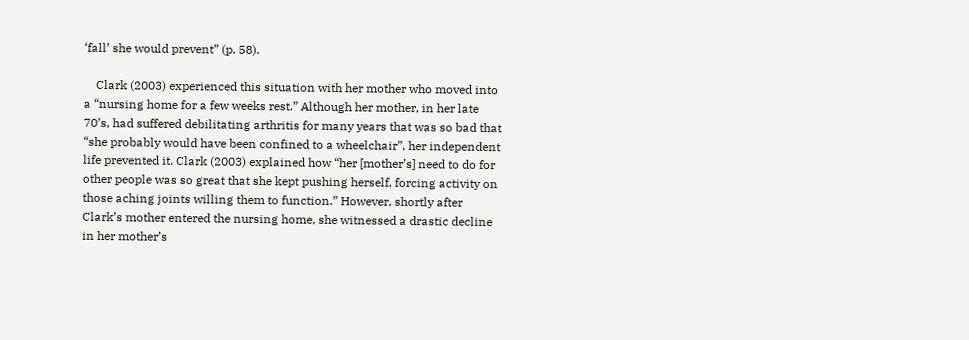‘fall’ she would prevent” (p. 58).

    Clark (2003) experienced this situation with her mother who moved into a “nursing home for a few weeks rest.” Although her mother, in her late 70’s, had suffered debilitating arthritis for many years that was so bad that “she probably would have been confined to a wheelchair”, her independent life prevented it. Clark (2003) explained how “her [mother’s] need to do for other people was so great that she kept pushing herself, forcing activity on those aching joints willing them to function.” However, shortly after Clark’s mother entered the nursing home, she witnessed a drastic decline in her mother’s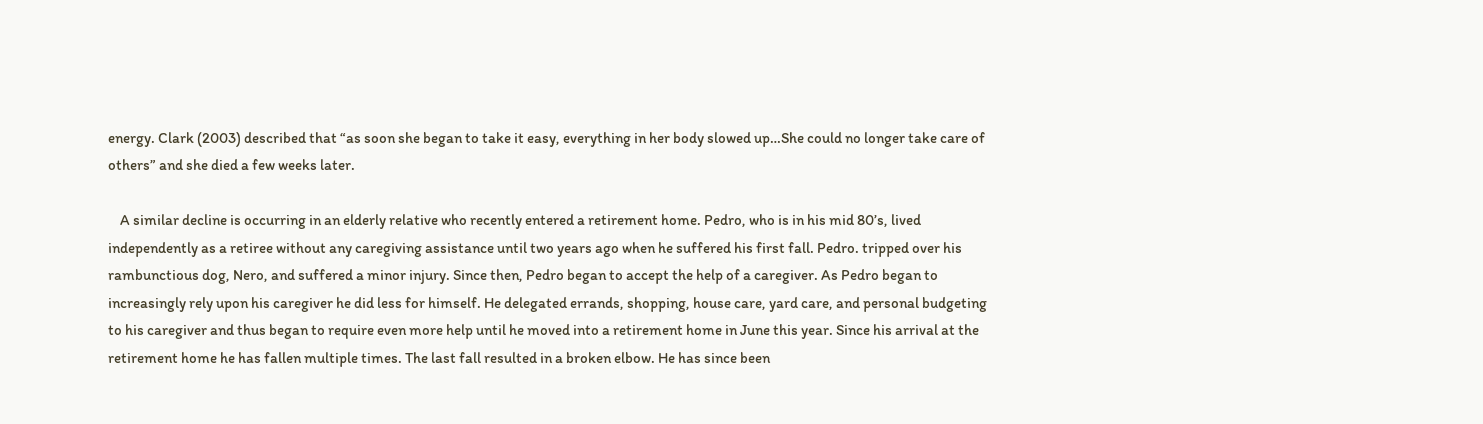energy. Clark (2003) described that “as soon she began to take it easy, everything in her body slowed up…She could no longer take care of others” and she died a few weeks later.

    A similar decline is occurring in an elderly relative who recently entered a retirement home. Pedro, who is in his mid 80’s, lived independently as a retiree without any caregiving assistance until two years ago when he suffered his first fall. Pedro. tripped over his rambunctious dog, Nero, and suffered a minor injury. Since then, Pedro began to accept the help of a caregiver. As Pedro began to increasingly rely upon his caregiver he did less for himself. He delegated errands, shopping, house care, yard care, and personal budgeting to his caregiver and thus began to require even more help until he moved into a retirement home in June this year. Since his arrival at the retirement home he has fallen multiple times. The last fall resulted in a broken elbow. He has since been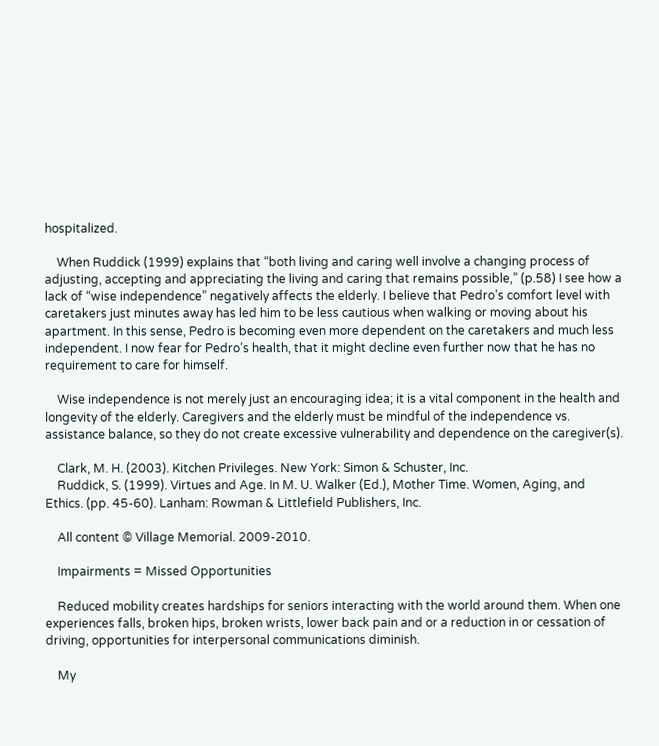hospitalized.

    When Ruddick (1999) explains that “both living and caring well involve a changing process of adjusting, accepting and appreciating the living and caring that remains possible,” (p.58) I see how a lack of “wise independence” negatively affects the elderly. I believe that Pedro’s comfort level with caretakers just minutes away has led him to be less cautious when walking or moving about his apartment. In this sense, Pedro is becoming even more dependent on the caretakers and much less independent. I now fear for Pedro’s health, that it might decline even further now that he has no requirement to care for himself.

    Wise independence is not merely just an encouraging idea; it is a vital component in the health and longevity of the elderly. Caregivers and the elderly must be mindful of the independence vs. assistance balance, so they do not create excessive vulnerability and dependence on the caregiver(s).

    Clark, M. H. (2003). Kitchen Privileges. New York: Simon & Schuster, Inc.
    Ruddick, S. (1999). Virtues and Age. In M. U. Walker (Ed.), Mother Time. Women, Aging, and Ethics. (pp. 45-60). Lanham: Rowman & Littlefield Publishers, Inc.

    All content © Village Memorial. 2009-2010.

    Impairments = Missed Opportunities

    Reduced mobility creates hardships for seniors interacting with the world around them. When one experiences falls, broken hips, broken wrists, lower back pain and or a reduction in or cessation of driving, opportunities for interpersonal communications diminish.

    My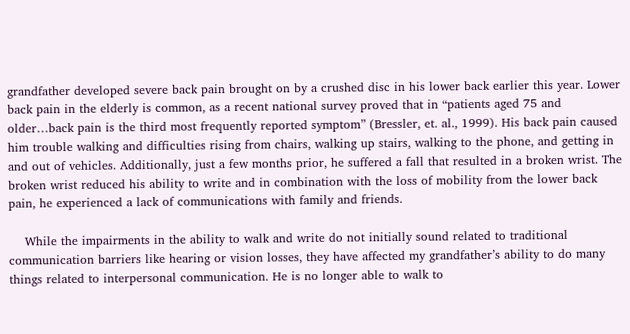grandfather developed severe back pain brought on by a crushed disc in his lower back earlier this year. Lower back pain in the elderly is common, as a recent national survey proved that in “patients aged 75 and older…back pain is the third most frequently reported symptom” (Bressler, et. al., 1999). His back pain caused him trouble walking and difficulties rising from chairs, walking up stairs, walking to the phone, and getting in and out of vehicles. Additionally, just a few months prior, he suffered a fall that resulted in a broken wrist. The broken wrist reduced his ability to write and in combination with the loss of mobility from the lower back pain, he experienced a lack of communications with family and friends.

    While the impairments in the ability to walk and write do not initially sound related to traditional communication barriers like hearing or vision losses, they have affected my grandfather’s ability to do many things related to interpersonal communication. He is no longer able to walk to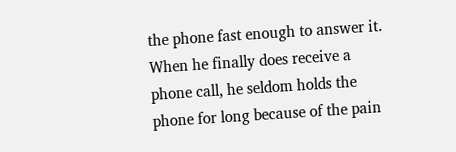the phone fast enough to answer it. When he finally does receive a phone call, he seldom holds the phone for long because of the pain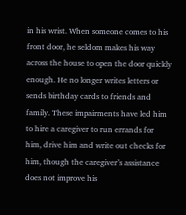in his wrist. When someone comes to his front door, he seldom makes his way across the house to open the door quickly enough. He no longer writes letters or sends birthday cards to friends and family. These impairments have led him to hire a caregiver to run errands for him, drive him and write out checks for him, though the caregiver’s assistance does not improve his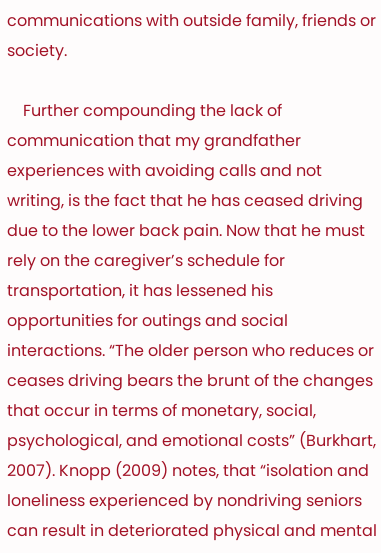communications with outside family, friends or society.

    Further compounding the lack of communication that my grandfather experiences with avoiding calls and not writing, is the fact that he has ceased driving due to the lower back pain. Now that he must rely on the caregiver’s schedule for transportation, it has lessened his opportunities for outings and social interactions. “The older person who reduces or ceases driving bears the brunt of the changes that occur in terms of monetary, social, psychological, and emotional costs” (Burkhart, 2007). Knopp (2009) notes, that “isolation and loneliness experienced by nondriving seniors can result in deteriorated physical and mental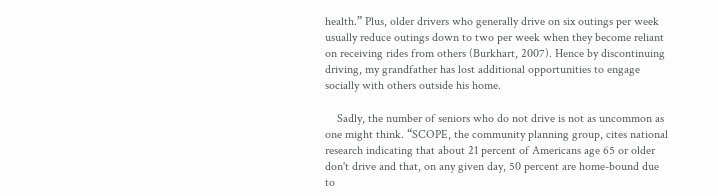health.” Plus, older drivers who generally drive on six outings per week usually reduce outings down to two per week when they become reliant on receiving rides from others (Burkhart, 2007). Hence by discontinuing driving, my grandfather has lost additional opportunities to engage socially with others outside his home.

    Sadly, the number of seniors who do not drive is not as uncommon as one might think. “SCOPE, the community planning group, cites national research indicating that about 21 percent of Americans age 65 or older don't drive and that, on any given day, 50 percent are home-bound due to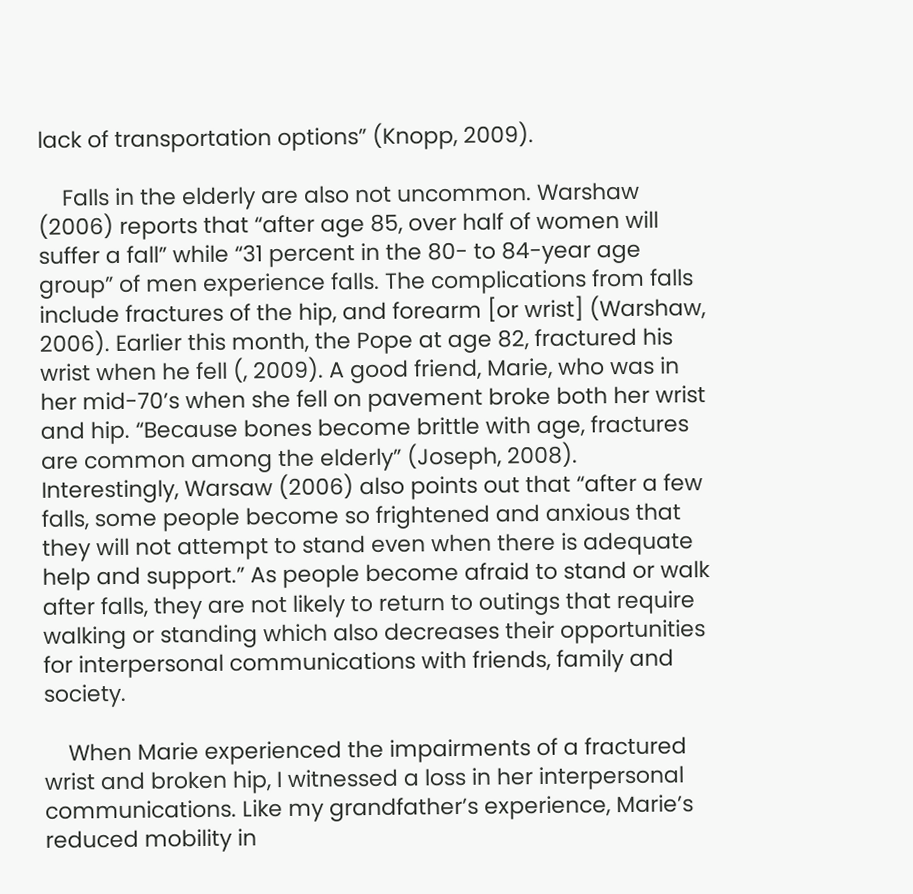lack of transportation options” (Knopp, 2009).

    Falls in the elderly are also not uncommon. Warshaw (2006) reports that “after age 85, over half of women will suffer a fall” while “31 percent in the 80- to 84-year age group” of men experience falls. The complications from falls include fractures of the hip, and forearm [or wrist] (Warshaw, 2006). Earlier this month, the Pope at age 82, fractured his wrist when he fell (, 2009). A good friend, Marie, who was in her mid-70’s when she fell on pavement broke both her wrist and hip. “Because bones become brittle with age, fractures are common among the elderly” (Joseph, 2008). Interestingly, Warsaw (2006) also points out that “after a few falls, some people become so frightened and anxious that they will not attempt to stand even when there is adequate help and support.” As people become afraid to stand or walk after falls, they are not likely to return to outings that require walking or standing which also decreases their opportunities for interpersonal communications with friends, family and society.

    When Marie experienced the impairments of a fractured wrist and broken hip, I witnessed a loss in her interpersonal communications. Like my grandfather’s experience, Marie’s reduced mobility in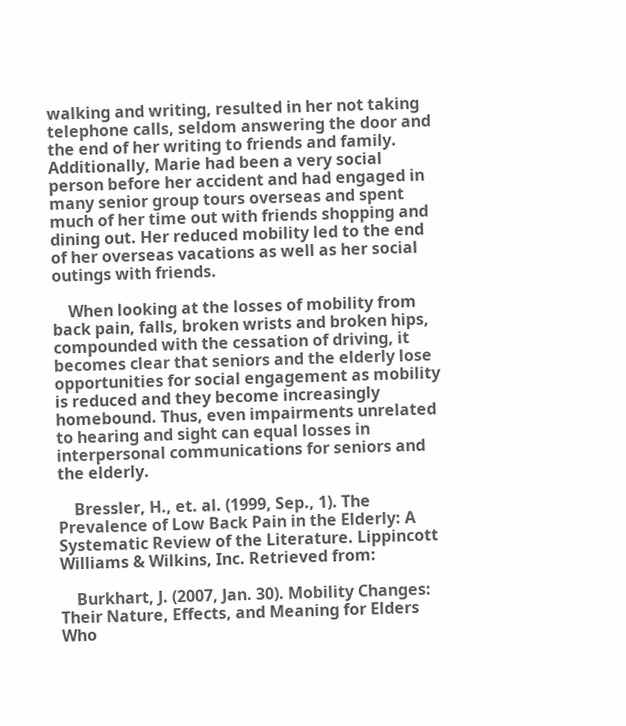walking and writing, resulted in her not taking telephone calls, seldom answering the door and the end of her writing to friends and family. Additionally, Marie had been a very social person before her accident and had engaged in many senior group tours overseas and spent much of her time out with friends shopping and dining out. Her reduced mobility led to the end of her overseas vacations as well as her social outings with friends.

    When looking at the losses of mobility from back pain, falls, broken wrists and broken hips, compounded with the cessation of driving, it becomes clear that seniors and the elderly lose opportunities for social engagement as mobility is reduced and they become increasingly homebound. Thus, even impairments unrelated to hearing and sight can equal losses in interpersonal communications for seniors and the elderly.

    Bressler, H., et. al. (1999, Sep., 1). The Prevalence of Low Back Pain in the Elderly: A Systematic Review of the Literature. Lippincott Williams & Wilkins, Inc. Retrieved from:

    Burkhart, J. (2007, Jan. 30). Mobility Changes: Their Nature, Effects, and Meaning for Elders Who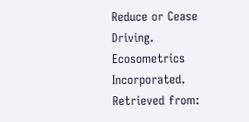Reduce or Cease Driving. Ecosometrics Incorporated. Retrieved from: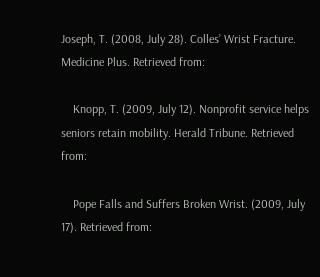Joseph, T. (2008, July 28). Colles’ Wrist Fracture. Medicine Plus. Retrieved from:

    Knopp, T. (2009, July 12). Nonprofit service helps seniors retain mobility. Herald Tribune. Retrieved from:

    Pope Falls and Suffers Broken Wrist. (2009, July 17). Retrieved from: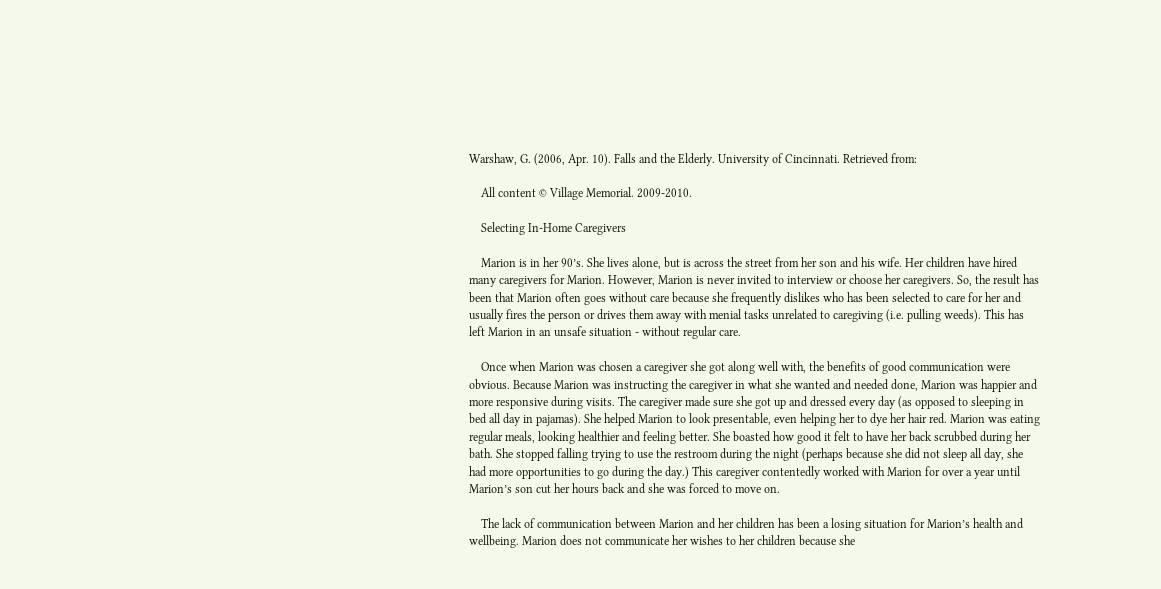Warshaw, G. (2006, Apr. 10). Falls and the Elderly. University of Cincinnati. Retrieved from:

    All content © Village Memorial. 2009-2010.

    Selecting In-Home Caregivers

    Marion is in her 90’s. She lives alone, but is across the street from her son and his wife. Her children have hired many caregivers for Marion. However, Marion is never invited to interview or choose her caregivers. So, the result has been that Marion often goes without care because she frequently dislikes who has been selected to care for her and usually fires the person or drives them away with menial tasks unrelated to caregiving (i.e. pulling weeds). This has left Marion in an unsafe situation - without regular care.

    Once when Marion was chosen a caregiver she got along well with, the benefits of good communication were obvious. Because Marion was instructing the caregiver in what she wanted and needed done, Marion was happier and more responsive during visits. The caregiver made sure she got up and dressed every day (as opposed to sleeping in bed all day in pajamas). She helped Marion to look presentable, even helping her to dye her hair red. Marion was eating regular meals, looking healthier and feeling better. She boasted how good it felt to have her back scrubbed during her bath. She stopped falling trying to use the restroom during the night (perhaps because she did not sleep all day, she had more opportunities to go during the day.) This caregiver contentedly worked with Marion for over a year until Marion’s son cut her hours back and she was forced to move on.

    The lack of communication between Marion and her children has been a losing situation for Marion’s health and wellbeing. Marion does not communicate her wishes to her children because she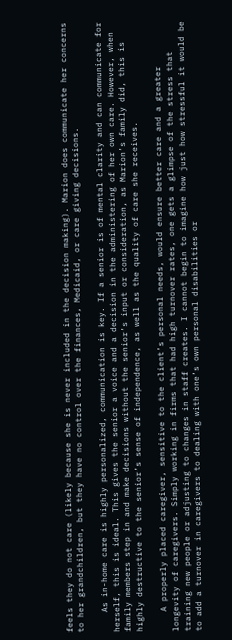feels they do not care (likely because she is never included in the decision making). Marion does communicate her concerns to her grandchildren, but they have no control over the finances, Medicaid, or care giving decisions.

    As in-home care is highly personalized, communication is key. If a senior is of mental clarity and can communicate for herself, this is ideal. This gives the senior a voice and a decision in the administering of her own care. However, when family members step in and make decisions without the senior’s input or consideration, as Marion’s family did, this is highly destructive to the senior’s sense of independence, as well as the quality of care she receives.

    A properly placed caregiver, sensitive to the client’s personal needs, would ensure better care and a greater longevity of caregivers. Simply working in firms that had high turnover rates, one gets a glimpse of the stress that training new people or adjusting to changes in staff creates. I cannot begin to imagine how just how stressful it would be to add a turnover in caregivers to dealing with one’s own personal disabilities or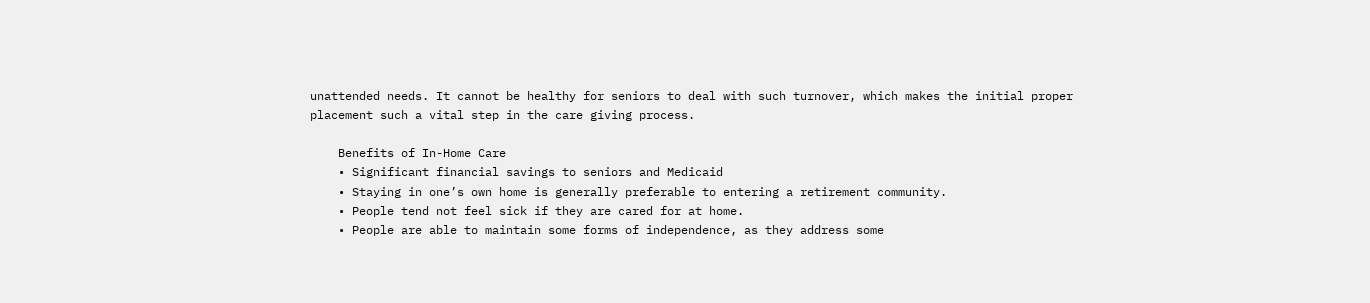unattended needs. It cannot be healthy for seniors to deal with such turnover, which makes the initial proper placement such a vital step in the care giving process.

    Benefits of In-Home Care
    • Significant financial savings to seniors and Medicaid
    • Staying in one’s own home is generally preferable to entering a retirement community.
    • People tend not feel sick if they are cared for at home.
    • People are able to maintain some forms of independence, as they address some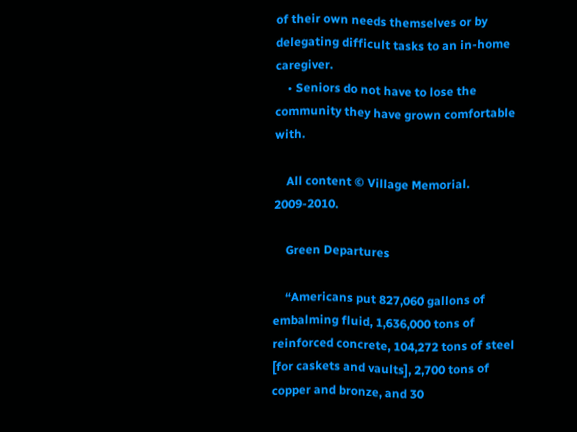of their own needs themselves or by delegating difficult tasks to an in-home caregiver.
    • Seniors do not have to lose the community they have grown comfortable with.

    All content © Village Memorial. 2009-2010.

    Green Departures

    “Americans put 827,060 gallons of embalming fluid, 1,636,000 tons of reinforced concrete, 104,272 tons of steel [for caskets and vaults], 2,700 tons of copper and bronze, and 30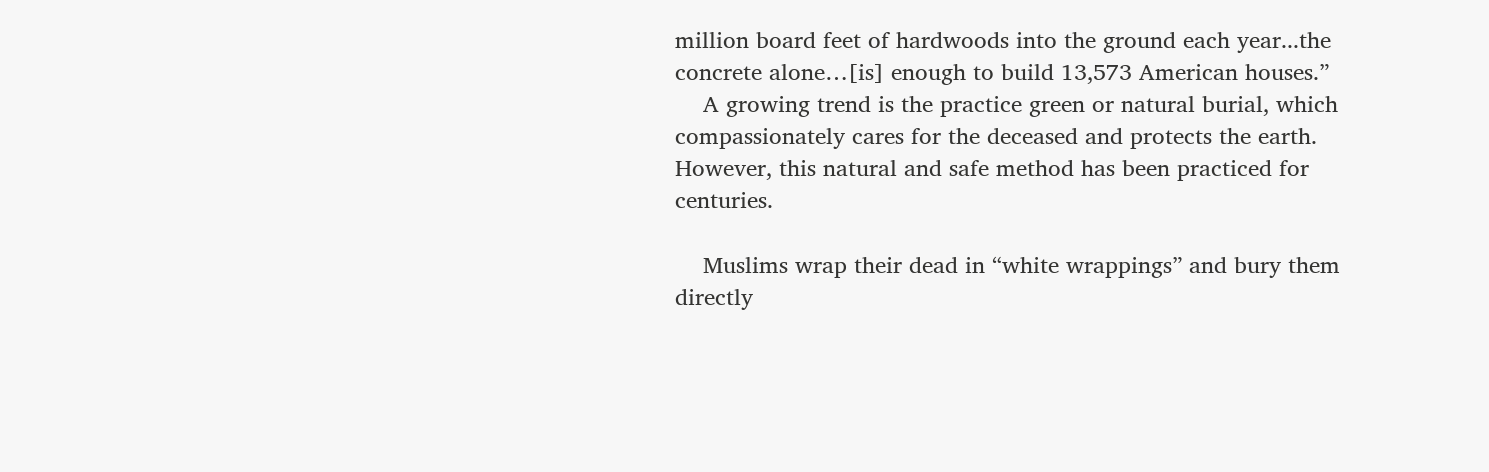million board feet of hardwoods into the ground each year...the concrete alone…[is] enough to build 13,573 American houses.”
    A growing trend is the practice green or natural burial, which compassionately cares for the deceased and protects the earth. However, this natural and safe method has been practiced for centuries.

    Muslims wrap their dead in “white wrappings” and bury them directly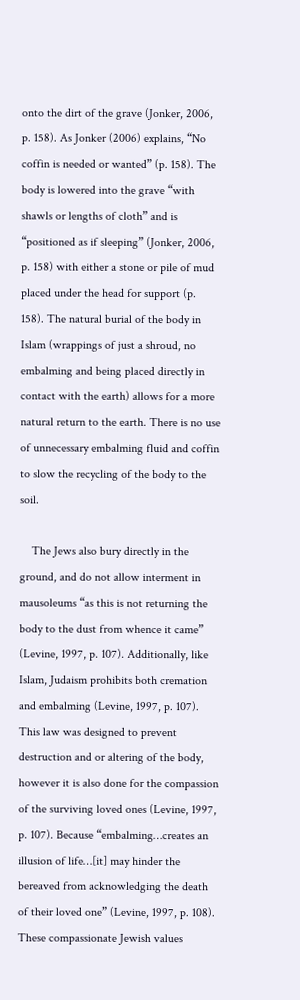onto the dirt of the grave (Jonker, 2006, p. 158). As Jonker (2006) explains, “No coffin is needed or wanted” (p. 158). The body is lowered into the grave “with shawls or lengths of cloth” and is “positioned as if sleeping” (Jonker, 2006, p. 158) with either a stone or pile of mud placed under the head for support (p. 158). The natural burial of the body in Islam (wrappings of just a shroud, no embalming and being placed directly in contact with the earth) allows for a more natural return to the earth. There is no use of unnecessary embalming fluid and coffin to slow the recycling of the body to the soil.

    The Jews also bury directly in the ground, and do not allow interment in mausoleums “as this is not returning the body to the dust from whence it came” (Levine, 1997, p. 107). Additionally, like Islam, Judaism prohibits both cremation and embalming (Levine, 1997, p. 107). This law was designed to prevent destruction and or altering of the body, however it is also done for the compassion of the surviving loved ones (Levine, 1997, p. 107). Because “embalming…creates an illusion of life…[it] may hinder the bereaved from acknowledging the death of their loved one” (Levine, 1997, p. 108). These compassionate Jewish values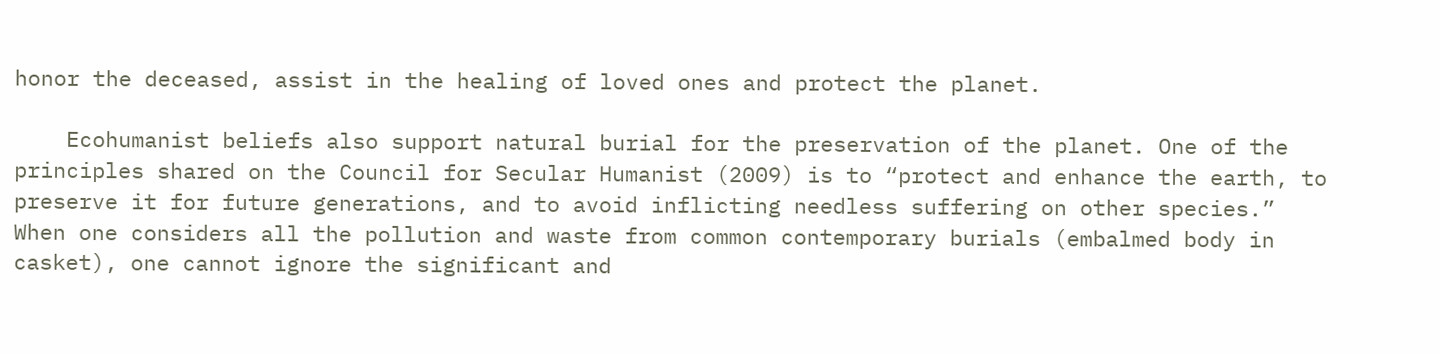honor the deceased, assist in the healing of loved ones and protect the planet.

    Ecohumanist beliefs also support natural burial for the preservation of the planet. One of the principles shared on the Council for Secular Humanist (2009) is to “protect and enhance the earth, to preserve it for future generations, and to avoid inflicting needless suffering on other species.” When one considers all the pollution and waste from common contemporary burials (embalmed body in casket), one cannot ignore the significant and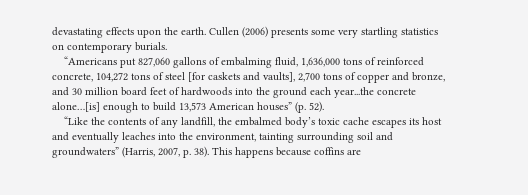devastating effects upon the earth. Cullen (2006) presents some very startling statistics on contemporary burials.
    “Americans put 827,060 gallons of embalming fluid, 1,636,000 tons of reinforced concrete, 104,272 tons of steel [for caskets and vaults], 2,700 tons of copper and bronze, and 30 million board feet of hardwoods into the ground each year...the concrete alone…[is] enough to build 13,573 American houses” (p. 52).
    “Like the contents of any landfill, the embalmed body’s toxic cache escapes its host and eventually leaches into the environment, tainting surrounding soil and groundwaters” (Harris, 2007, p. 38). This happens because coffins are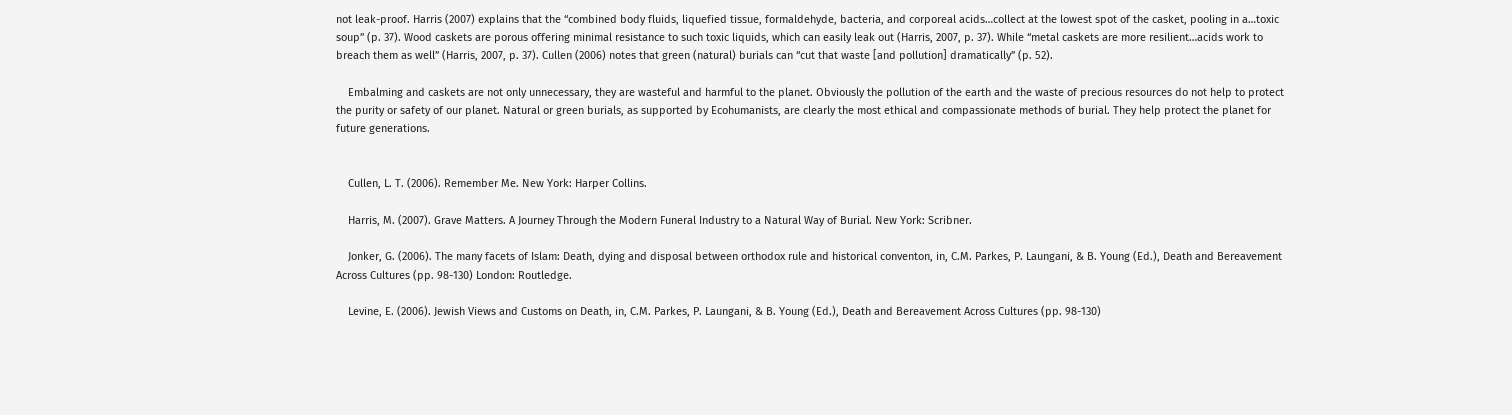not leak-proof. Harris (2007) explains that the “combined body fluids, liquefied tissue, formaldehyde, bacteria, and corporeal acids…collect at the lowest spot of the casket, pooling in a…toxic soup” (p. 37). Wood caskets are porous offering minimal resistance to such toxic liquids, which can easily leak out (Harris, 2007, p. 37). While “metal caskets are more resilient…acids work to breach them as well” (Harris, 2007, p. 37). Cullen (2006) notes that green (natural) burials can “cut that waste [and pollution] dramatically” (p. 52).

    Embalming and caskets are not only unnecessary, they are wasteful and harmful to the planet. Obviously the pollution of the earth and the waste of precious resources do not help to protect the purity or safety of our planet. Natural or green burials, as supported by Ecohumanists, are clearly the most ethical and compassionate methods of burial. They help protect the planet for future generations.


    Cullen, L. T. (2006). Remember Me. New York: Harper Collins.

    Harris, M. (2007). Grave Matters. A Journey Through the Modern Funeral Industry to a Natural Way of Burial. New York: Scribner.

    Jonker, G. (2006). The many facets of Islam: Death, dying and disposal between orthodox rule and historical conventon, in, C.M. Parkes, P. Laungani, & B. Young (Ed.), Death and Bereavement Across Cultures (pp. 98-130) London: Routledge.

    Levine, E. (2006). Jewish Views and Customs on Death, in, C.M. Parkes, P. Laungani, & B. Young (Ed.), Death and Bereavement Across Cultures (pp. 98-130)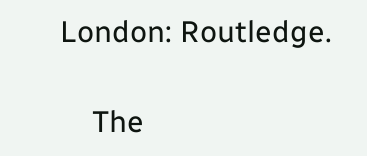London: Routledge.

    The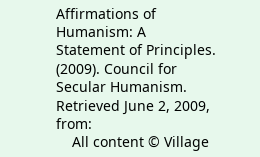Affirmations of Humanism: A Statement of Principles. (2009). Council for Secular Humanism. Retrieved June 2, 2009, from:
    All content © Village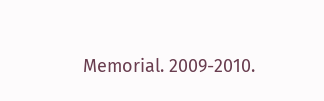Memorial. 2009-2010.